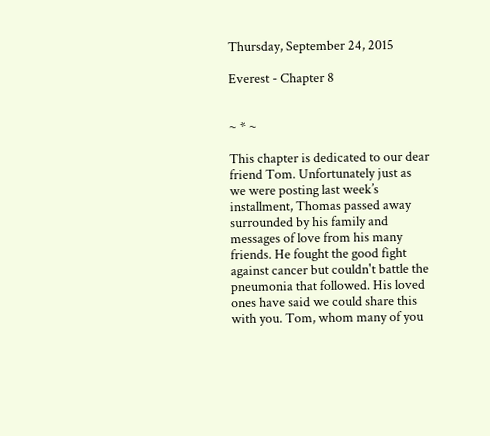Thursday, September 24, 2015

Everest - Chapter 8


~ * ~

This chapter is dedicated to our dear friend Tom. Unfortunately just as we were posting last week’s installment, Thomas passed away surrounded by his family and messages of love from his many friends. He fought the good fight against cancer but couldn't battle the pneumonia that followed. His loved ones have said we could share this with you. Tom, whom many of you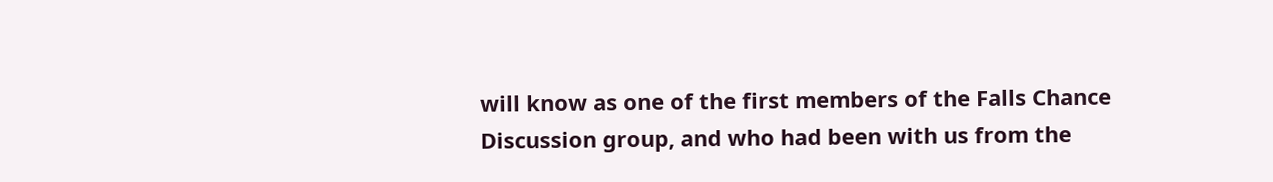will know as one of the first members of the Falls Chance Discussion group, and who had been with us from the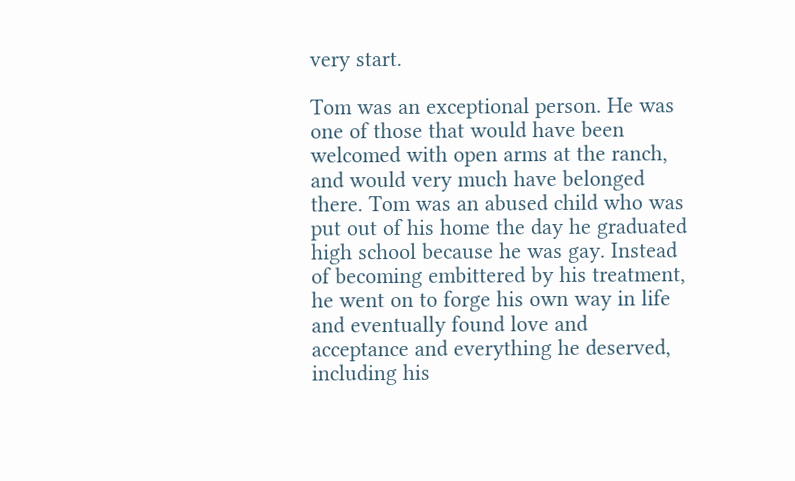very start.

Tom was an exceptional person. He was one of those that would have been welcomed with open arms at the ranch, and would very much have belonged there. Tom was an abused child who was put out of his home the day he graduated high school because he was gay. Instead of becoming embittered by his treatment, he went on to forge his own way in life and eventually found love and acceptance and everything he deserved, including his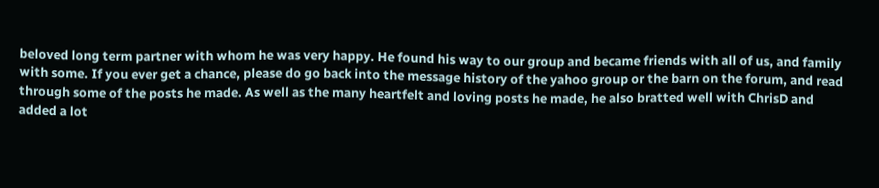beloved long term partner with whom he was very happy. He found his way to our group and became friends with all of us, and family with some. If you ever get a chance, please do go back into the message history of the yahoo group or the barn on the forum, and read through some of the posts he made. As well as the many heartfelt and loving posts he made, he also bratted well with ChrisD and added a lot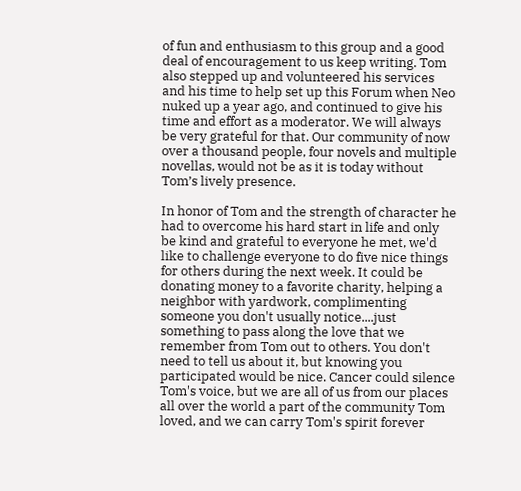of fun and enthusiasm to this group and a good deal of encouragement to us keep writing. Tom also stepped up and volunteered his services and his time to help set up this Forum when Neo nuked up a year ago, and continued to give his time and effort as a moderator. We will always be very grateful for that. Our community of now over a thousand people, four novels and multiple novellas, would not be as it is today without Tom’s lively presence.

In honor of Tom and the strength of character he had to overcome his hard start in life and only be kind and grateful to everyone he met, we'd like to challenge everyone to do five nice things for others during the next week. It could be donating money to a favorite charity, helping a neighbor with yardwork, complimenting someone you don't usually notice....just something to pass along the love that we remember from Tom out to others. You don't need to tell us about it, but knowing you participated would be nice. Cancer could silence Tom's voice, but we are all of us from our places all over the world a part of the community Tom loved, and we can carry Tom's spirit forever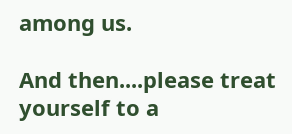among us.

And then....please treat yourself to a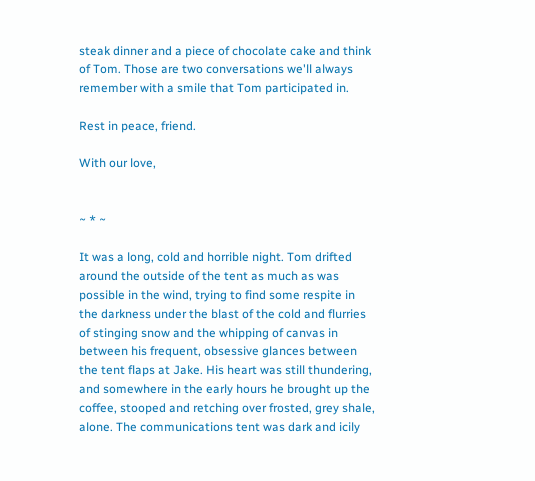steak dinner and a piece of chocolate cake and think of Tom. Those are two conversations we'll always remember with a smile that Tom participated in.

Rest in peace, friend.

With our love,


~ * ~

It was a long, cold and horrible night. Tom drifted around the outside of the tent as much as was possible in the wind, trying to find some respite in the darkness under the blast of the cold and flurries of stinging snow and the whipping of canvas in between his frequent, obsessive glances between the tent flaps at Jake. His heart was still thundering, and somewhere in the early hours he brought up the coffee, stooped and retching over frosted, grey shale, alone. The communications tent was dark and icily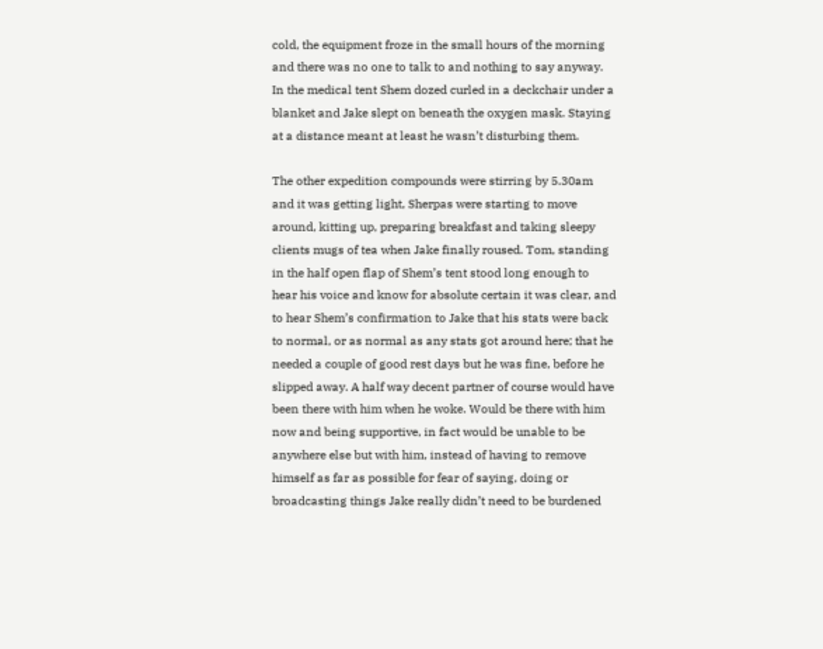cold, the equipment froze in the small hours of the morning and there was no one to talk to and nothing to say anyway. In the medical tent Shem dozed curled in a deckchair under a blanket and Jake slept on beneath the oxygen mask. Staying at a distance meant at least he wasn’t disturbing them.

The other expedition compounds were stirring by 5.30am and it was getting light, Sherpas were starting to move around, kitting up, preparing breakfast and taking sleepy clients mugs of tea when Jake finally roused. Tom, standing in the half open flap of Shem’s tent stood long enough to hear his voice and know for absolute certain it was clear, and to hear Shem’s confirmation to Jake that his stats were back to normal, or as normal as any stats got around here; that he needed a couple of good rest days but he was fine, before he slipped away. A half way decent partner of course would have been there with him when he woke. Would be there with him now and being supportive, in fact would be unable to be anywhere else but with him, instead of having to remove himself as far as possible for fear of saying, doing or broadcasting things Jake really didn’t need to be burdened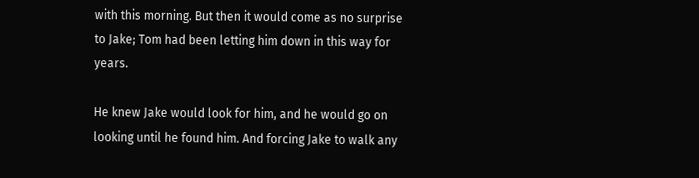with this morning. But then it would come as no surprise to Jake; Tom had been letting him down in this way for years.

He knew Jake would look for him, and he would go on looking until he found him. And forcing Jake to walk any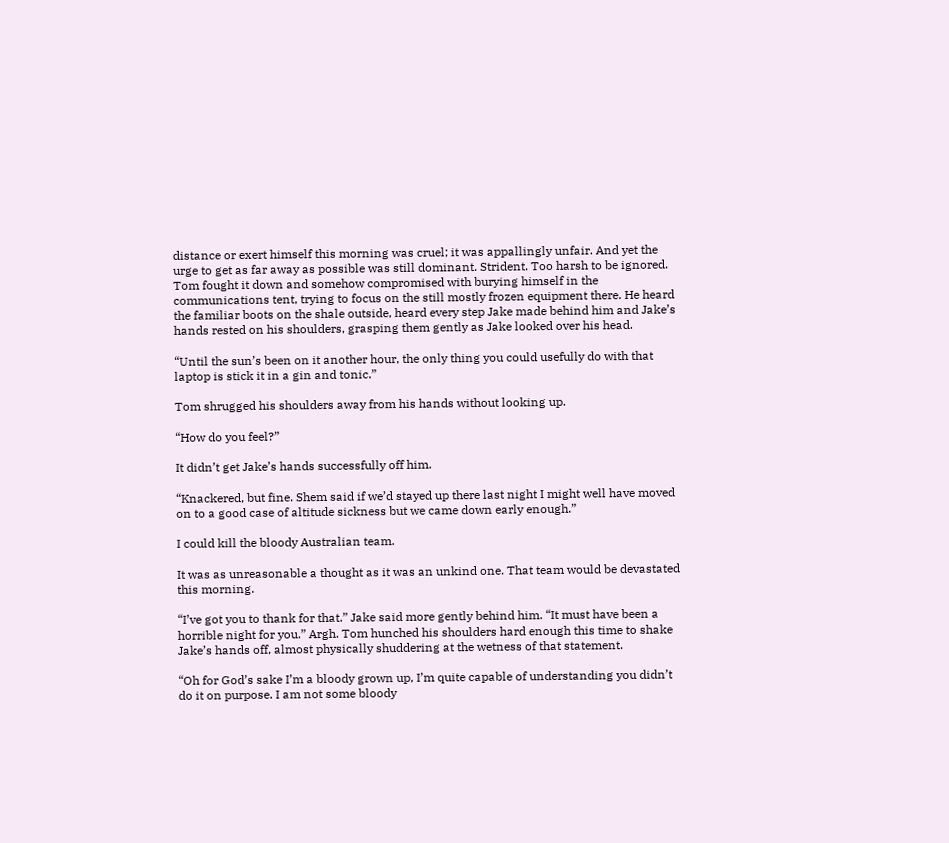distance or exert himself this morning was cruel; it was appallingly unfair. And yet the urge to get as far away as possible was still dominant. Strident. Too harsh to be ignored. Tom fought it down and somehow compromised with burying himself in the communications tent, trying to focus on the still mostly frozen equipment there. He heard the familiar boots on the shale outside, heard every step Jake made behind him and Jake’s hands rested on his shoulders, grasping them gently as Jake looked over his head.

“Until the sun’s been on it another hour, the only thing you could usefully do with that laptop is stick it in a gin and tonic.”

Tom shrugged his shoulders away from his hands without looking up.

“How do you feel?”

It didn’t get Jake’s hands successfully off him.

“Knackered, but fine. Shem said if we’d stayed up there last night I might well have moved on to a good case of altitude sickness but we came down early enough.”

I could kill the bloody Australian team.

It was as unreasonable a thought as it was an unkind one. That team would be devastated this morning.

“I’ve got you to thank for that.” Jake said more gently behind him. “It must have been a horrible night for you.” Argh. Tom hunched his shoulders hard enough this time to shake Jake’s hands off, almost physically shuddering at the wetness of that statement.

“Oh for God’s sake I’m a bloody grown up, I’m quite capable of understanding you didn’t do it on purpose. I am not some bloody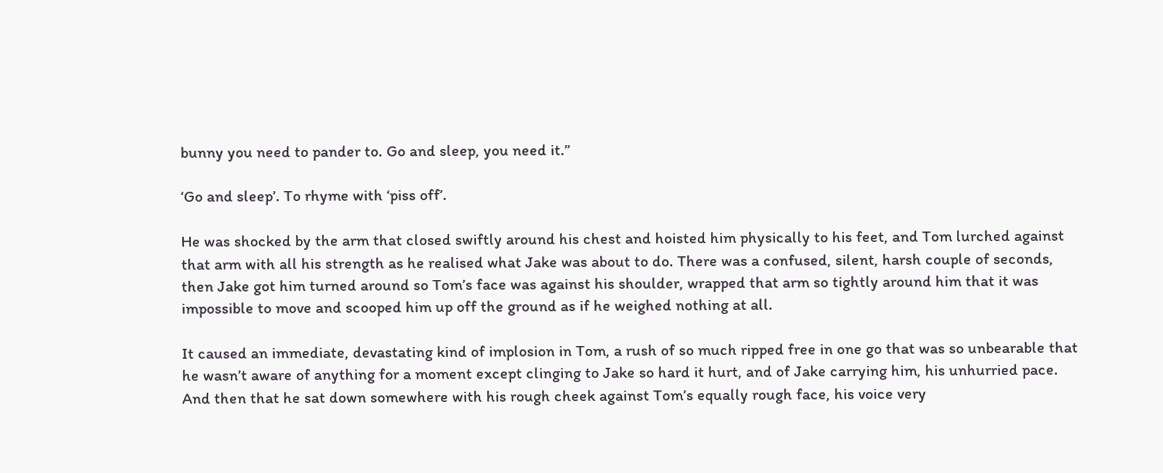bunny you need to pander to. Go and sleep, you need it.”

‘Go and sleep’. To rhyme with ‘piss off’.

He was shocked by the arm that closed swiftly around his chest and hoisted him physically to his feet, and Tom lurched against that arm with all his strength as he realised what Jake was about to do. There was a confused, silent, harsh couple of seconds, then Jake got him turned around so Tom’s face was against his shoulder, wrapped that arm so tightly around him that it was impossible to move and scooped him up off the ground as if he weighed nothing at all.

It caused an immediate, devastating kind of implosion in Tom, a rush of so much ripped free in one go that was so unbearable that he wasn’t aware of anything for a moment except clinging to Jake so hard it hurt, and of Jake carrying him, his unhurried pace. And then that he sat down somewhere with his rough cheek against Tom’s equally rough face, his voice very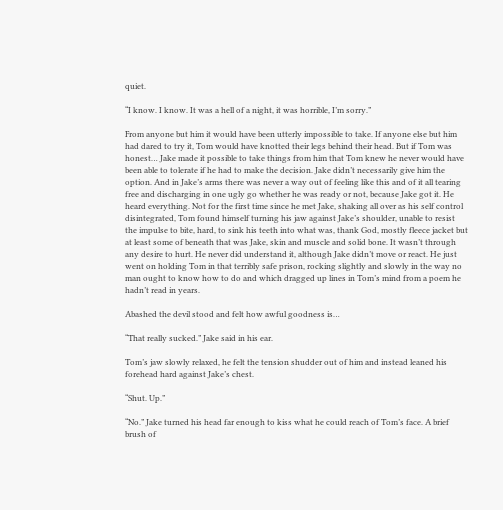quiet.

“I know. I know. It was a hell of a night, it was horrible, I’m sorry.”

From anyone but him it would have been utterly impossible to take. If anyone else but him had dared to try it, Tom would have knotted their legs behind their head. But if Tom was honest… Jake made it possible to take things from him that Tom knew he never would have been able to tolerate if he had to make the decision. Jake didn’t necessarily give him the option. And in Jake’s arms there was never a way out of feeling like this and of it all tearing free and discharging in one ugly go whether he was ready or not, because Jake got it. He heard everything. Not for the first time since he met Jake, shaking all over as his self control disintegrated, Tom found himself turning his jaw against Jake’s shoulder, unable to resist the impulse to bite, hard, to sink his teeth into what was, thank God, mostly fleece jacket but at least some of beneath that was Jake, skin and muscle and solid bone. It wasn’t through any desire to hurt. He never did understand it, although Jake didn’t move or react. He just went on holding Tom in that terribly safe prison, rocking slightly and slowly in the way no man ought to know how to do and which dragged up lines in Tom’s mind from a poem he hadn’t read in years.

Abashed the devil stood and felt how awful goodness is…

“That really sucked.” Jake said in his ear.

Tom’s jaw slowly relaxed, he felt the tension shudder out of him and instead leaned his forehead hard against Jake’s chest.

“Shut. Up.”

“No.” Jake turned his head far enough to kiss what he could reach of Tom’s face. A brief brush of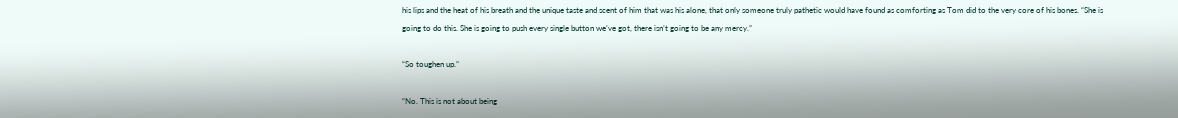his lips and the heat of his breath and the unique taste and scent of him that was his alone, that only someone truly pathetic would have found as comforting as Tom did to the very core of his bones. “She is going to do this. She is going to push every single button we’ve got, there isn’t going to be any mercy.”

“So toughen up.”

“No. This is not about being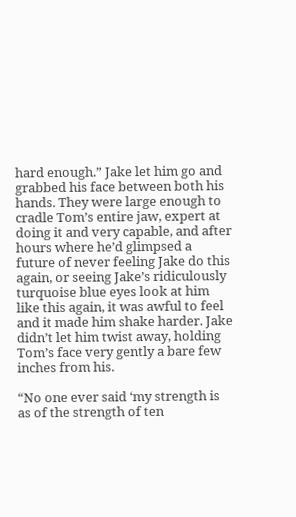hard enough.” Jake let him go and grabbed his face between both his hands. They were large enough to cradle Tom’s entire jaw, expert at doing it and very capable, and after hours where he’d glimpsed a future of never feeling Jake do this again, or seeing Jake’s ridiculously turquoise blue eyes look at him like this again, it was awful to feel and it made him shake harder. Jake didn’t let him twist away, holding Tom’s face very gently a bare few inches from his.

“No one ever said ‘my strength is as of the strength of ten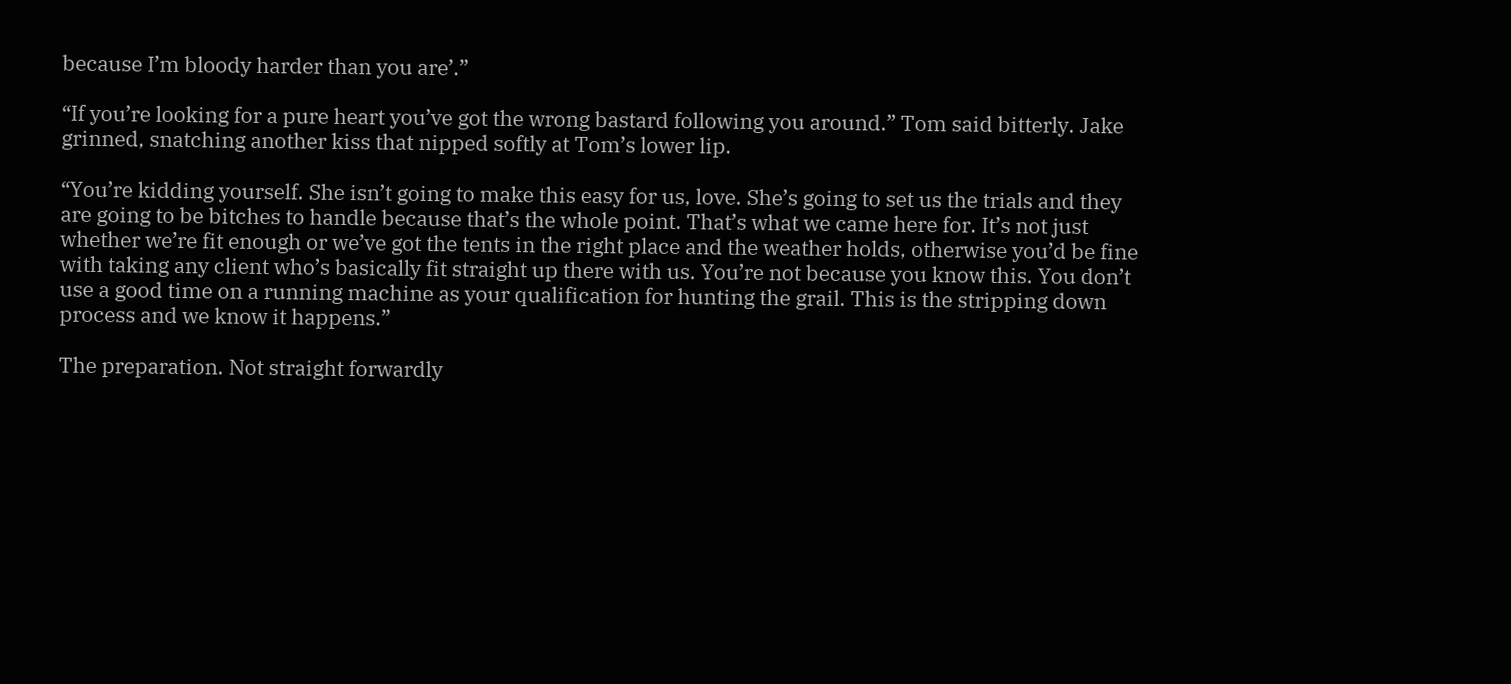because I’m bloody harder than you are’.”

“If you’re looking for a pure heart you’ve got the wrong bastard following you around.” Tom said bitterly. Jake grinned, snatching another kiss that nipped softly at Tom’s lower lip.

“You’re kidding yourself. She isn’t going to make this easy for us, love. She’s going to set us the trials and they are going to be bitches to handle because that’s the whole point. That’s what we came here for. It’s not just whether we’re fit enough or we’ve got the tents in the right place and the weather holds, otherwise you’d be fine with taking any client who’s basically fit straight up there with us. You’re not because you know this. You don’t use a good time on a running machine as your qualification for hunting the grail. This is the stripping down process and we know it happens.”

The preparation. Not straight forwardly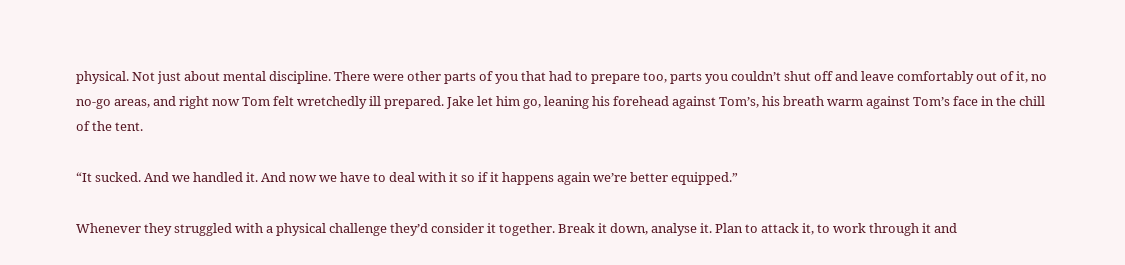physical. Not just about mental discipline. There were other parts of you that had to prepare too, parts you couldn’t shut off and leave comfortably out of it, no no-go areas, and right now Tom felt wretchedly ill prepared. Jake let him go, leaning his forehead against Tom’s, his breath warm against Tom’s face in the chill of the tent.

“It sucked. And we handled it. And now we have to deal with it so if it happens again we’re better equipped.”

Whenever they struggled with a physical challenge they’d consider it together. Break it down, analyse it. Plan to attack it, to work through it and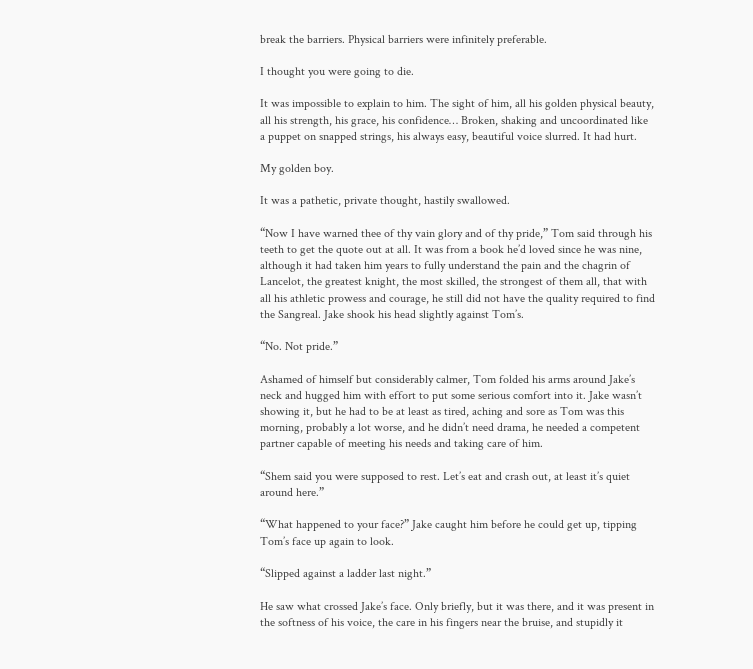break the barriers. Physical barriers were infinitely preferable.

I thought you were going to die.

It was impossible to explain to him. The sight of him, all his golden physical beauty, all his strength, his grace, his confidence… Broken, shaking and uncoordinated like a puppet on snapped strings, his always easy, beautiful voice slurred. It had hurt.

My golden boy.

It was a pathetic, private thought, hastily swallowed.

“Now I have warned thee of thy vain glory and of thy pride,” Tom said through his teeth to get the quote out at all. It was from a book he’d loved since he was nine, although it had taken him years to fully understand the pain and the chagrin of Lancelot, the greatest knight, the most skilled, the strongest of them all, that with all his athletic prowess and courage, he still did not have the quality required to find the Sangreal. Jake shook his head slightly against Tom’s.

“No. Not pride.”

Ashamed of himself but considerably calmer, Tom folded his arms around Jake’s neck and hugged him with effort to put some serious comfort into it. Jake wasn’t showing it, but he had to be at least as tired, aching and sore as Tom was this morning, probably a lot worse, and he didn’t need drama, he needed a competent partner capable of meeting his needs and taking care of him.

“Shem said you were supposed to rest. Let’s eat and crash out, at least it’s quiet around here.”

“What happened to your face?” Jake caught him before he could get up, tipping Tom’s face up again to look.

“Slipped against a ladder last night.”

He saw what crossed Jake’s face. Only briefly, but it was there, and it was present in the softness of his voice, the care in his fingers near the bruise, and stupidly it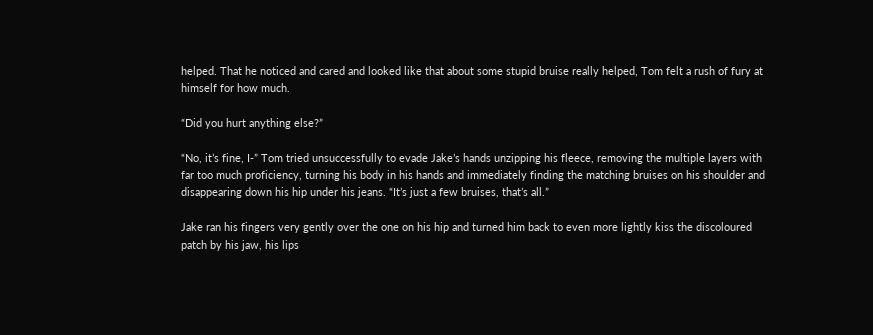helped. That he noticed and cared and looked like that about some stupid bruise really helped, Tom felt a rush of fury at himself for how much.

“Did you hurt anything else?”

“No, it’s fine, I-” Tom tried unsuccessfully to evade Jake’s hands unzipping his fleece, removing the multiple layers with far too much proficiency, turning his body in his hands and immediately finding the matching bruises on his shoulder and disappearing down his hip under his jeans. “It’s just a few bruises, that’s all.”

Jake ran his fingers very gently over the one on his hip and turned him back to even more lightly kiss the discoloured patch by his jaw, his lips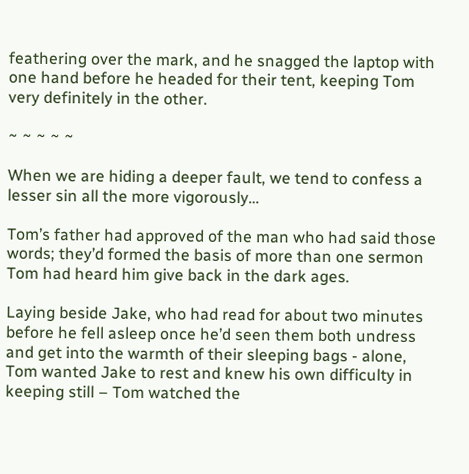feathering over the mark, and he snagged the laptop with one hand before he headed for their tent, keeping Tom very definitely in the other.

~ ~ ~ ~ ~

When we are hiding a deeper fault, we tend to confess a lesser sin all the more vigorously…

Tom’s father had approved of the man who had said those words; they’d formed the basis of more than one sermon Tom had heard him give back in the dark ages.

Laying beside Jake, who had read for about two minutes before he fell asleep once he’d seen them both undress and get into the warmth of their sleeping bags - alone, Tom wanted Jake to rest and knew his own difficulty in keeping still – Tom watched the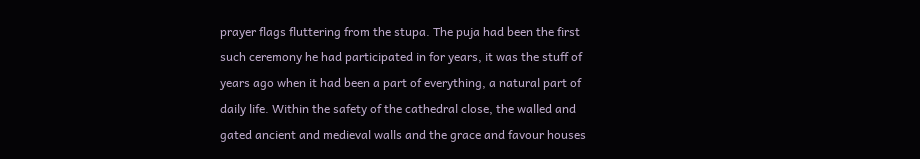prayer flags fluttering from the stupa. The puja had been the first such ceremony he had participated in for years, it was the stuff of years ago when it had been a part of everything, a natural part of daily life. Within the safety of the cathedral close, the walled and gated ancient and medieval walls and the grace and favour houses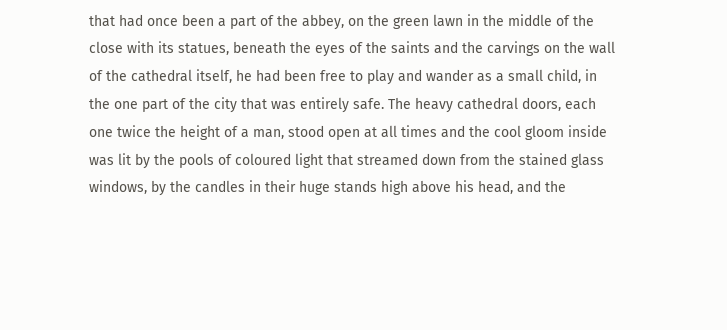that had once been a part of the abbey, on the green lawn in the middle of the close with its statues, beneath the eyes of the saints and the carvings on the wall of the cathedral itself, he had been free to play and wander as a small child, in the one part of the city that was entirely safe. The heavy cathedral doors, each one twice the height of a man, stood open at all times and the cool gloom inside was lit by the pools of coloured light that streamed down from the stained glass windows, by the candles in their huge stands high above his head, and the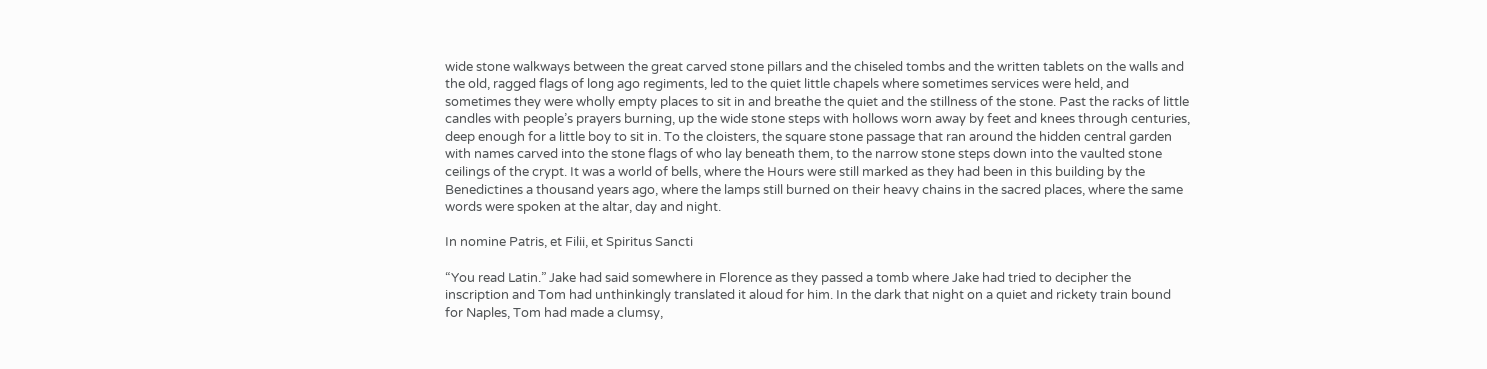wide stone walkways between the great carved stone pillars and the chiseled tombs and the written tablets on the walls and the old, ragged flags of long ago regiments, led to the quiet little chapels where sometimes services were held, and sometimes they were wholly empty places to sit in and breathe the quiet and the stillness of the stone. Past the racks of little candles with people’s prayers burning, up the wide stone steps with hollows worn away by feet and knees through centuries, deep enough for a little boy to sit in. To the cloisters, the square stone passage that ran around the hidden central garden with names carved into the stone flags of who lay beneath them, to the narrow stone steps down into the vaulted stone ceilings of the crypt. It was a world of bells, where the Hours were still marked as they had been in this building by the Benedictines a thousand years ago, where the lamps still burned on their heavy chains in the sacred places, where the same words were spoken at the altar, day and night.

In nomine Patris, et Filii, et Spiritus Sancti

“You read Latin.” Jake had said somewhere in Florence as they passed a tomb where Jake had tried to decipher the inscription and Tom had unthinkingly translated it aloud for him. In the dark that night on a quiet and rickety train bound for Naples, Tom had made a clumsy,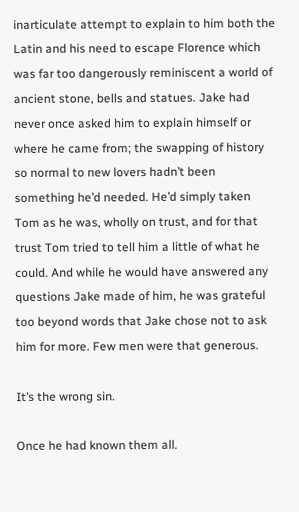inarticulate attempt to explain to him both the Latin and his need to escape Florence which was far too dangerously reminiscent a world of ancient stone, bells and statues. Jake had never once asked him to explain himself or where he came from; the swapping of history so normal to new lovers hadn’t been something he’d needed. He’d simply taken Tom as he was, wholly on trust, and for that trust Tom tried to tell him a little of what he could. And while he would have answered any questions Jake made of him, he was grateful too beyond words that Jake chose not to ask him for more. Few men were that generous.

It’s the wrong sin.

Once he had known them all.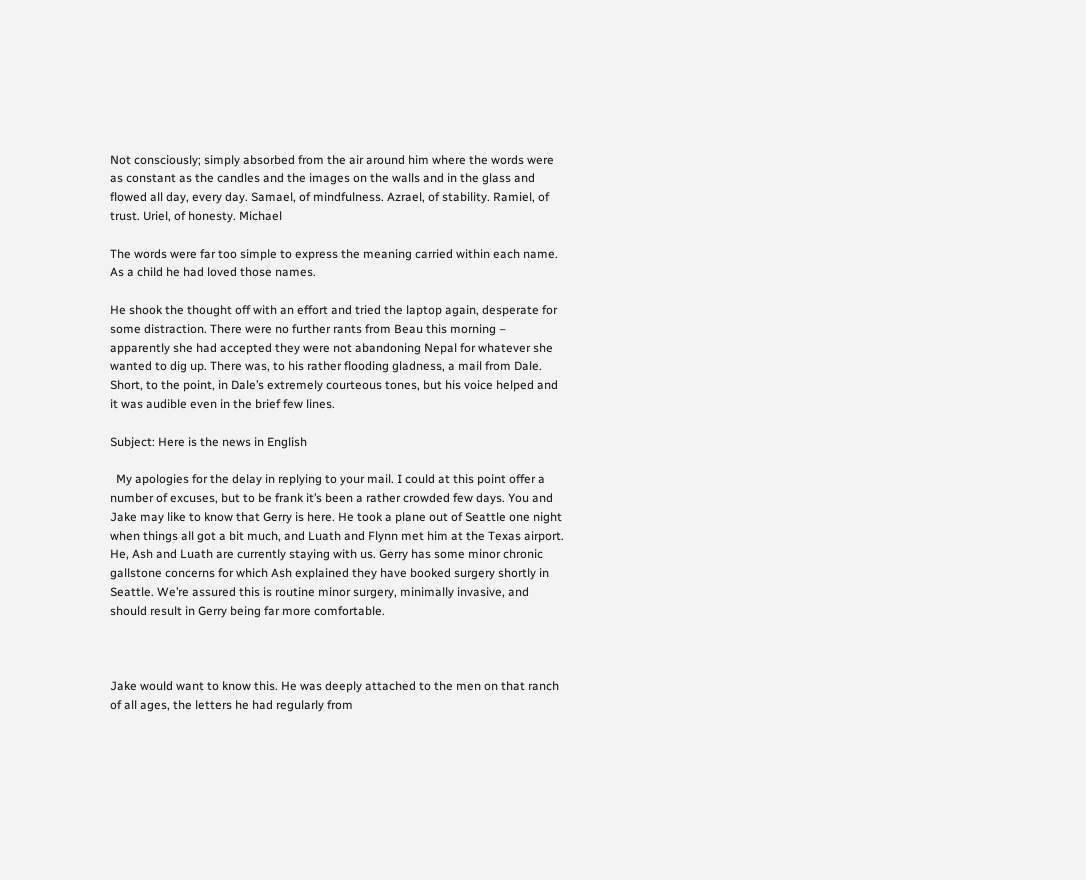Not consciously; simply absorbed from the air around him where the words were as constant as the candles and the images on the walls and in the glass and flowed all day, every day. Samael, of mindfulness. Azrael, of stability. Ramiel, of trust. Uriel, of honesty. Michael

The words were far too simple to express the meaning carried within each name. As a child he had loved those names.

He shook the thought off with an effort and tried the laptop again, desperate for some distraction. There were no further rants from Beau this morning – apparently she had accepted they were not abandoning Nepal for whatever she wanted to dig up. There was, to his rather flooding gladness, a mail from Dale. Short, to the point, in Dale’s extremely courteous tones, but his voice helped and it was audible even in the brief few lines.

Subject: Here is the news in English

  My apologies for the delay in replying to your mail. I could at this point offer a number of excuses, but to be frank it’s been a rather crowded few days. You and Jake may like to know that Gerry is here. He took a plane out of Seattle one night when things all got a bit much, and Luath and Flynn met him at the Texas airport. He, Ash and Luath are currently staying with us. Gerry has some minor chronic gallstone concerns for which Ash explained they have booked surgery shortly in Seattle. We’re assured this is routine minor surgery, minimally invasive, and should result in Gerry being far more comfortable.



Jake would want to know this. He was deeply attached to the men on that ranch of all ages, the letters he had regularly from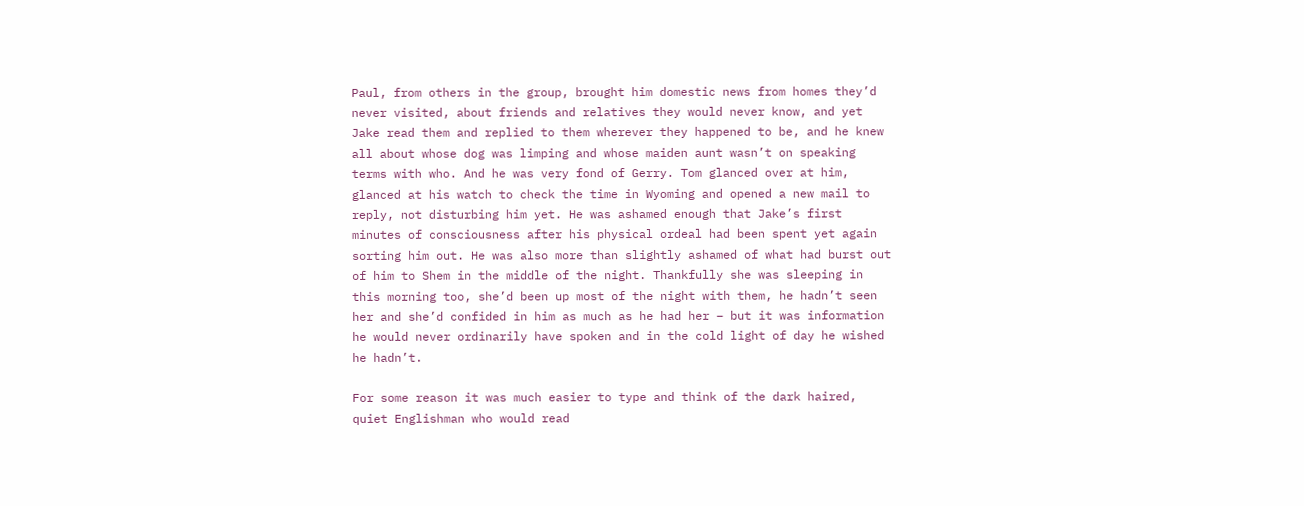Paul, from others in the group, brought him domestic news from homes they’d never visited, about friends and relatives they would never know, and yet Jake read them and replied to them wherever they happened to be, and he knew all about whose dog was limping and whose maiden aunt wasn’t on speaking terms with who. And he was very fond of Gerry. Tom glanced over at him, glanced at his watch to check the time in Wyoming and opened a new mail to reply, not disturbing him yet. He was ashamed enough that Jake’s first minutes of consciousness after his physical ordeal had been spent yet again sorting him out. He was also more than slightly ashamed of what had burst out of him to Shem in the middle of the night. Thankfully she was sleeping in this morning too, she’d been up most of the night with them, he hadn’t seen her and she’d confided in him as much as he had her – but it was information he would never ordinarily have spoken and in the cold light of day he wished he hadn’t.

For some reason it was much easier to type and think of the dark haired, quiet Englishman who would read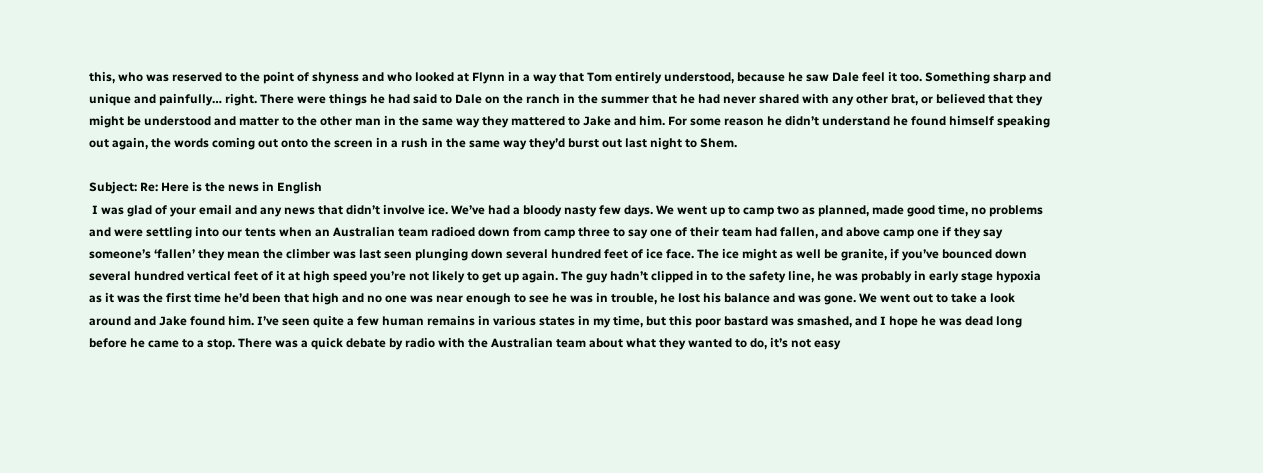this, who was reserved to the point of shyness and who looked at Flynn in a way that Tom entirely understood, because he saw Dale feel it too. Something sharp and unique and painfully… right. There were things he had said to Dale on the ranch in the summer that he had never shared with any other brat, or believed that they might be understood and matter to the other man in the same way they mattered to Jake and him. For some reason he didn’t understand he found himself speaking out again, the words coming out onto the screen in a rush in the same way they’d burst out last night to Shem.

Subject: Re: Here is the news in English
 I was glad of your email and any news that didn’t involve ice. We’ve had a bloody nasty few days. We went up to camp two as planned, made good time, no problems and were settling into our tents when an Australian team radioed down from camp three to say one of their team had fallen, and above camp one if they say someone’s ‘fallen’ they mean the climber was last seen plunging down several hundred feet of ice face. The ice might as well be granite, if you’ve bounced down several hundred vertical feet of it at high speed you’re not likely to get up again. The guy hadn’t clipped in to the safety line, he was probably in early stage hypoxia as it was the first time he’d been that high and no one was near enough to see he was in trouble, he lost his balance and was gone. We went out to take a look around and Jake found him. I’ve seen quite a few human remains in various states in my time, but this poor bastard was smashed, and I hope he was dead long before he came to a stop. There was a quick debate by radio with the Australian team about what they wanted to do, it’s not easy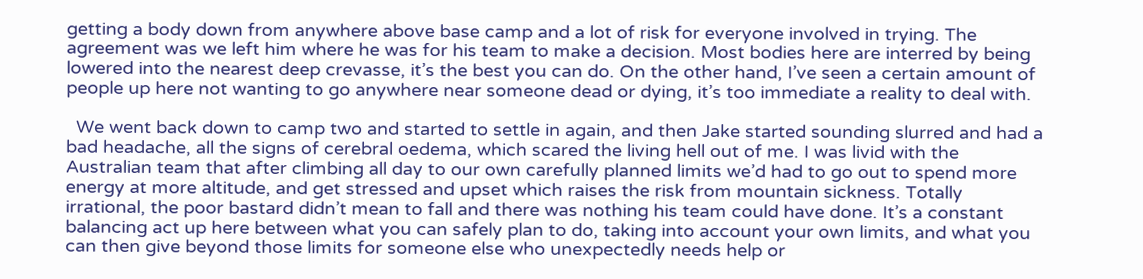getting a body down from anywhere above base camp and a lot of risk for everyone involved in trying. The agreement was we left him where he was for his team to make a decision. Most bodies here are interred by being lowered into the nearest deep crevasse, it’s the best you can do. On the other hand, I’ve seen a certain amount of people up here not wanting to go anywhere near someone dead or dying, it’s too immediate a reality to deal with.

  We went back down to camp two and started to settle in again, and then Jake started sounding slurred and had a bad headache, all the signs of cerebral oedema, which scared the living hell out of me. I was livid with the Australian team that after climbing all day to our own carefully planned limits we’d had to go out to spend more energy at more altitude, and get stressed and upset which raises the risk from mountain sickness. Totally irrational, the poor bastard didn’t mean to fall and there was nothing his team could have done. It’s a constant balancing act up here between what you can safely plan to do, taking into account your own limits, and what you can then give beyond those limits for someone else who unexpectedly needs help or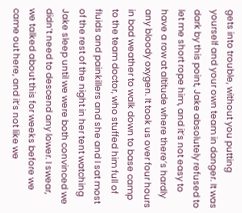gets into trouble, without you putting yourself and your own team in danger. It was dark by this point, Jake absolutely refused to let me short rope him, and it’s not easy to have a row at altitude where there’s hardly any bloody oxygen. It took us over four hours in bad weather to walk down to base camp to the team doctor, who stuffed him full of fluids and painkillers and she and I sat most of the rest of the night in her tent watching Jake sleep until we were both convinced we didn’t need to descend any lower. I swear, we talked about this for weeks before we came out here, and it’s not like we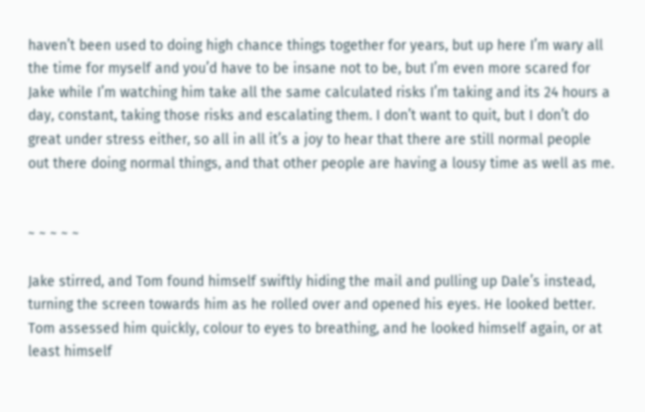haven’t been used to doing high chance things together for years, but up here I’m wary all the time for myself and you’d have to be insane not to be, but I’m even more scared for Jake while I’m watching him take all the same calculated risks I’m taking and its 24 hours a day, constant, taking those risks and escalating them. I don’t want to quit, but I don’t do great under stress either, so all in all it’s a joy to hear that there are still normal people out there doing normal things, and that other people are having a lousy time as well as me.


~ ~ ~ ~ ~

Jake stirred, and Tom found himself swiftly hiding the mail and pulling up Dale’s instead, turning the screen towards him as he rolled over and opened his eyes. He looked better. Tom assessed him quickly, colour to eyes to breathing, and he looked himself again, or at least himself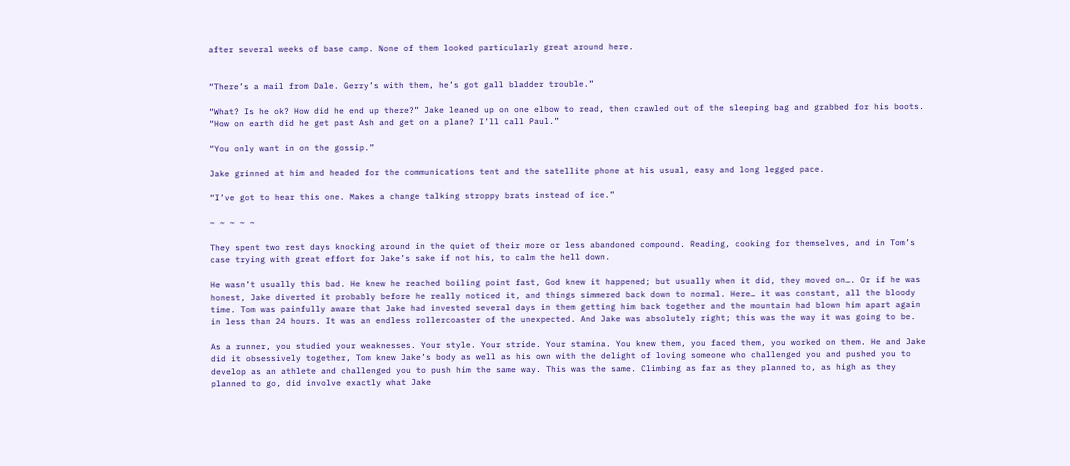after several weeks of base camp. None of them looked particularly great around here.


“There’s a mail from Dale. Gerry’s with them, he’s got gall bladder trouble.”

“What? Is he ok? How did he end up there?” Jake leaned up on one elbow to read, then crawled out of the sleeping bag and grabbed for his boots. “How on earth did he get past Ash and get on a plane? I’ll call Paul.”

“You only want in on the gossip.”

Jake grinned at him and headed for the communications tent and the satellite phone at his usual, easy and long legged pace.

“I’ve got to hear this one. Makes a change talking stroppy brats instead of ice.”

~ ~ ~ ~ ~

They spent two rest days knocking around in the quiet of their more or less abandoned compound. Reading, cooking for themselves, and in Tom’s case trying with great effort for Jake’s sake if not his, to calm the hell down.

He wasn’t usually this bad. He knew he reached boiling point fast, God knew it happened; but usually when it did, they moved on…. Or if he was honest, Jake diverted it probably before he really noticed it, and things simmered back down to normal. Here… it was constant, all the bloody time. Tom was painfully aware that Jake had invested several days in them getting him back together and the mountain had blown him apart again in less than 24 hours. It was an endless rollercoaster of the unexpected. And Jake was absolutely right; this was the way it was going to be.

As a runner, you studied your weaknesses. Your style. Your stride. Your stamina. You knew them, you faced them, you worked on them. He and Jake did it obsessively together, Tom knew Jake’s body as well as his own with the delight of loving someone who challenged you and pushed you to develop as an athlete and challenged you to push him the same way. This was the same. Climbing as far as they planned to, as high as they planned to go, did involve exactly what Jake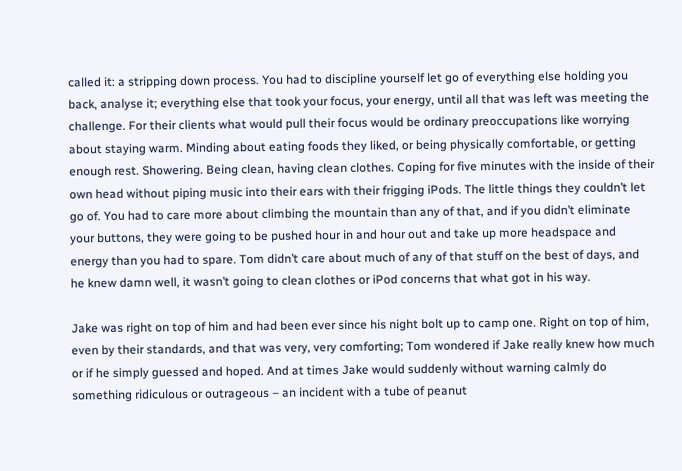called it: a stripping down process. You had to discipline yourself let go of everything else holding you back, analyse it; everything else that took your focus, your energy, until all that was left was meeting the challenge. For their clients what would pull their focus would be ordinary preoccupations like worrying about staying warm. Minding about eating foods they liked, or being physically comfortable, or getting enough rest. Showering. Being clean, having clean clothes. Coping for five minutes with the inside of their own head without piping music into their ears with their frigging iPods. The little things they couldn’t let go of. You had to care more about climbing the mountain than any of that, and if you didn’t eliminate your buttons, they were going to be pushed hour in and hour out and take up more headspace and energy than you had to spare. Tom didn’t care about much of any of that stuff on the best of days, and he knew damn well, it wasn’t going to clean clothes or iPod concerns that what got in his way.

Jake was right on top of him and had been ever since his night bolt up to camp one. Right on top of him, even by their standards, and that was very, very comforting; Tom wondered if Jake really knew how much or if he simply guessed and hoped. And at times Jake would suddenly without warning calmly do something ridiculous or outrageous – an incident with a tube of peanut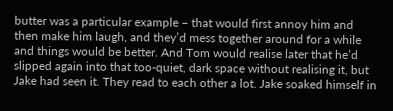butter was a particular example – that would first annoy him and then make him laugh, and they’d mess together around for a while and things would be better. And Tom would realise later that he’d slipped again into that too-quiet, dark space without realising it, but Jake had seen it. They read to each other a lot. Jake soaked himself in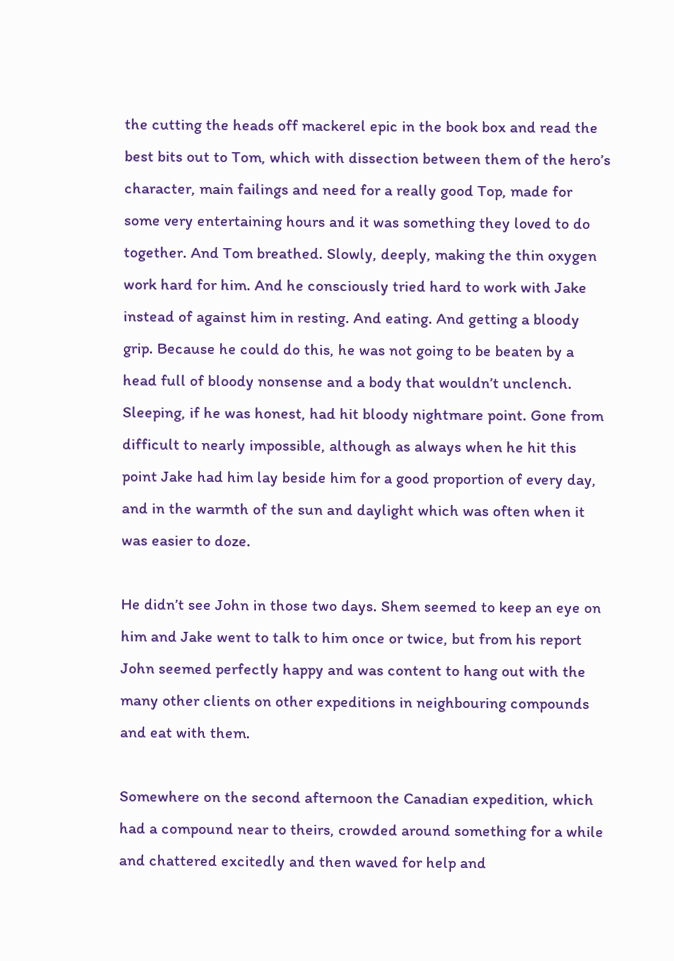the cutting the heads off mackerel epic in the book box and read the best bits out to Tom, which with dissection between them of the hero’s character, main failings and need for a really good Top, made for some very entertaining hours and it was something they loved to do together. And Tom breathed. Slowly, deeply, making the thin oxygen work hard for him. And he consciously tried hard to work with Jake instead of against him in resting. And eating. And getting a bloody grip. Because he could do this, he was not going to be beaten by a head full of bloody nonsense and a body that wouldn’t unclench. Sleeping, if he was honest, had hit bloody nightmare point. Gone from difficult to nearly impossible, although as always when he hit this point Jake had him lay beside him for a good proportion of every day, and in the warmth of the sun and daylight which was often when it was easier to doze.

He didn’t see John in those two days. Shem seemed to keep an eye on him and Jake went to talk to him once or twice, but from his report John seemed perfectly happy and was content to hang out with the many other clients on other expeditions in neighbouring compounds and eat with them.

Somewhere on the second afternoon the Canadian expedition, which had a compound near to theirs, crowded around something for a while and chattered excitedly and then waved for help and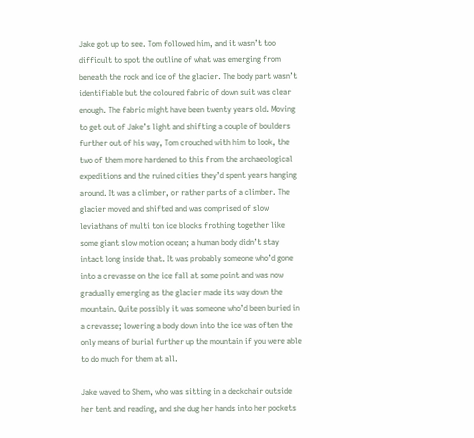Jake got up to see. Tom followed him, and it wasn’t too difficult to spot the outline of what was emerging from beneath the rock and ice of the glacier. The body part wasn’t identifiable but the coloured fabric of down suit was clear enough. The fabric might have been twenty years old. Moving to get out of Jake’s light and shifting a couple of boulders further out of his way, Tom crouched with him to look, the two of them more hardened to this from the archaeological expeditions and the ruined cities they’d spent years hanging around. It was a climber, or rather parts of a climber. The glacier moved and shifted and was comprised of slow leviathans of multi ton ice blocks frothing together like some giant slow motion ocean; a human body didn’t stay intact long inside that. It was probably someone who’d gone into a crevasse on the ice fall at some point and was now gradually emerging as the glacier made its way down the mountain. Quite possibly it was someone who’d been buried in a crevasse; lowering a body down into the ice was often the only means of burial further up the mountain if you were able to do much for them at all.

Jake waved to Shem, who was sitting in a deckchair outside her tent and reading, and she dug her hands into her pockets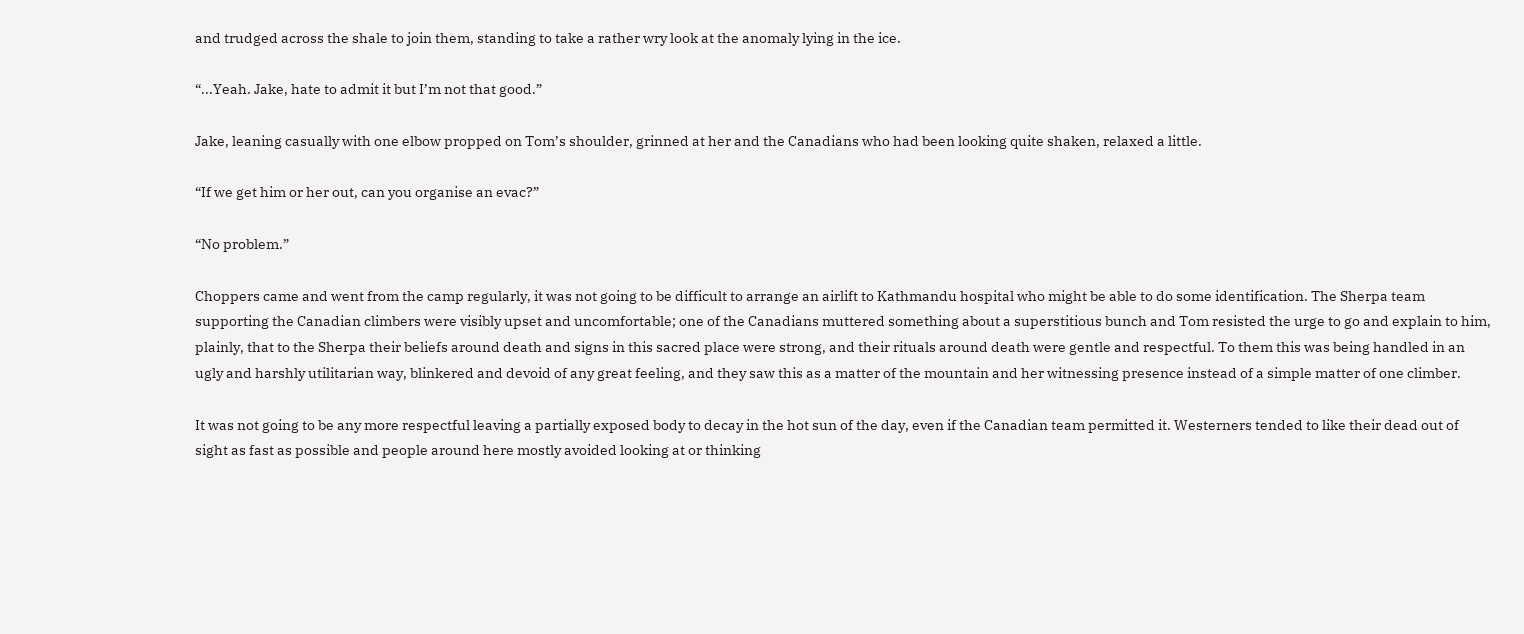and trudged across the shale to join them, standing to take a rather wry look at the anomaly lying in the ice.

“...Yeah. Jake, hate to admit it but I’m not that good.”

Jake, leaning casually with one elbow propped on Tom’s shoulder, grinned at her and the Canadians who had been looking quite shaken, relaxed a little.

“If we get him or her out, can you organise an evac?”

“No problem.”

Choppers came and went from the camp regularly, it was not going to be difficult to arrange an airlift to Kathmandu hospital who might be able to do some identification. The Sherpa team supporting the Canadian climbers were visibly upset and uncomfortable; one of the Canadians muttered something about a superstitious bunch and Tom resisted the urge to go and explain to him, plainly, that to the Sherpa their beliefs around death and signs in this sacred place were strong, and their rituals around death were gentle and respectful. To them this was being handled in an ugly and harshly utilitarian way, blinkered and devoid of any great feeling, and they saw this as a matter of the mountain and her witnessing presence instead of a simple matter of one climber.

It was not going to be any more respectful leaving a partially exposed body to decay in the hot sun of the day, even if the Canadian team permitted it. Westerners tended to like their dead out of sight as fast as possible and people around here mostly avoided looking at or thinking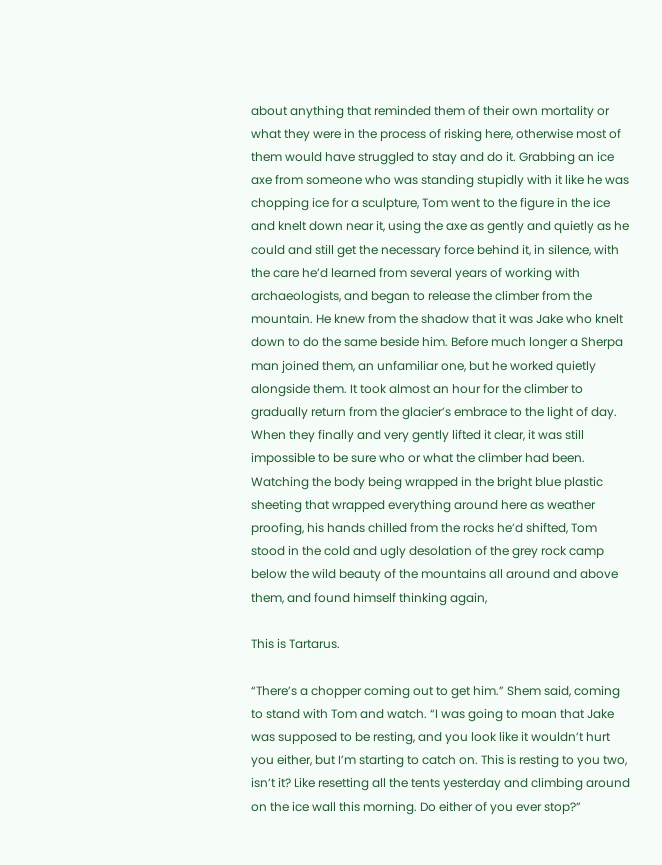about anything that reminded them of their own mortality or what they were in the process of risking here, otherwise most of them would have struggled to stay and do it. Grabbing an ice axe from someone who was standing stupidly with it like he was chopping ice for a sculpture, Tom went to the figure in the ice and knelt down near it, using the axe as gently and quietly as he could and still get the necessary force behind it, in silence, with the care he’d learned from several years of working with archaeologists, and began to release the climber from the mountain. He knew from the shadow that it was Jake who knelt down to do the same beside him. Before much longer a Sherpa man joined them, an unfamiliar one, but he worked quietly alongside them. It took almost an hour for the climber to gradually return from the glacier’s embrace to the light of day. When they finally and very gently lifted it clear, it was still impossible to be sure who or what the climber had been. Watching the body being wrapped in the bright blue plastic sheeting that wrapped everything around here as weather proofing, his hands chilled from the rocks he’d shifted, Tom stood in the cold and ugly desolation of the grey rock camp below the wild beauty of the mountains all around and above them, and found himself thinking again,

This is Tartarus.

“There’s a chopper coming out to get him.” Shem said, coming to stand with Tom and watch. “I was going to moan that Jake was supposed to be resting, and you look like it wouldn’t hurt you either, but I’m starting to catch on. This is resting to you two, isn’t it? Like resetting all the tents yesterday and climbing around on the ice wall this morning. Do either of you ever stop?”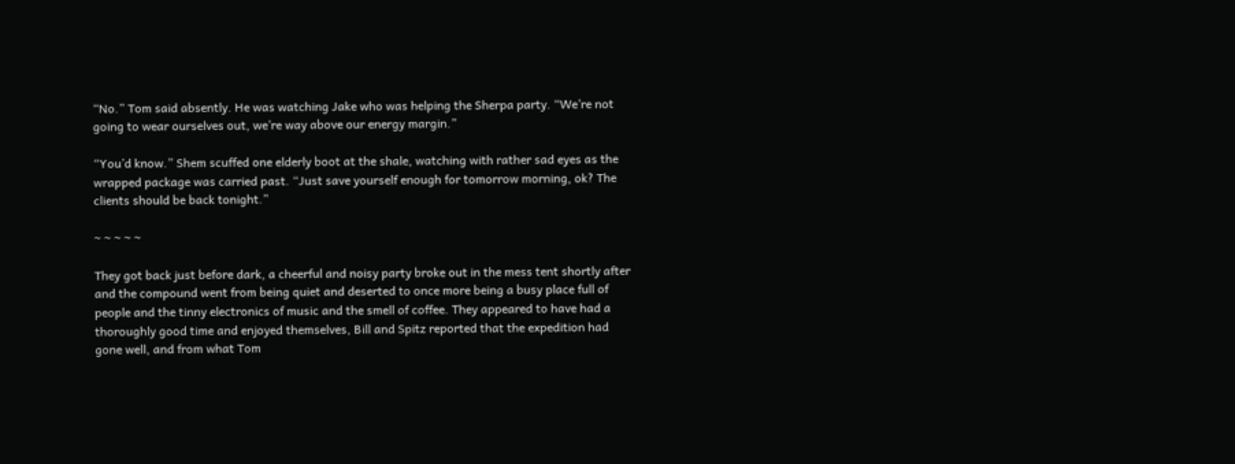“No.” Tom said absently. He was watching Jake who was helping the Sherpa party. “We’re not going to wear ourselves out, we’re way above our energy margin.”

“You’d know.” Shem scuffed one elderly boot at the shale, watching with rather sad eyes as the wrapped package was carried past. “Just save yourself enough for tomorrow morning, ok? The clients should be back tonight.”

~ ~ ~ ~ ~

They got back just before dark, a cheerful and noisy party broke out in the mess tent shortly after and the compound went from being quiet and deserted to once more being a busy place full of people and the tinny electronics of music and the smell of coffee. They appeared to have had a thoroughly good time and enjoyed themselves, Bill and Spitz reported that the expedition had gone well, and from what Tom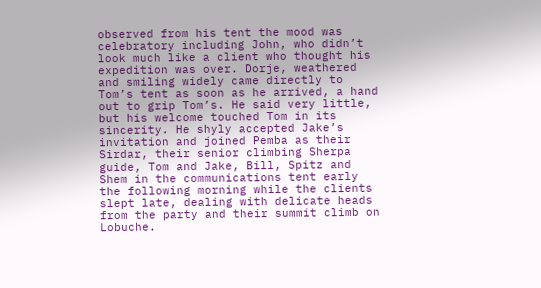observed from his tent the mood was celebratory including John, who didn’t look much like a client who thought his expedition was over. Dorje, weathered and smiling widely came directly to Tom’s tent as soon as he arrived, a hand out to grip Tom’s. He said very little, but his welcome touched Tom in its sincerity. He shyly accepted Jake’s invitation and joined Pemba as their Sirdar, their senior climbing Sherpa guide, Tom and Jake, Bill, Spitz and Shem in the communications tent early the following morning while the clients slept late, dealing with delicate heads from the party and their summit climb on Lobuche.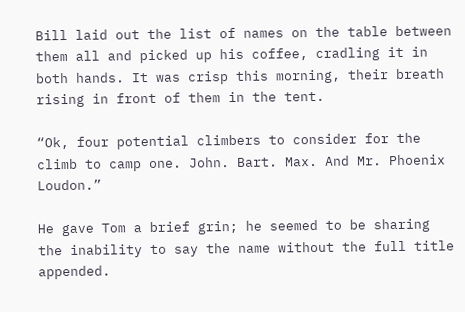Bill laid out the list of names on the table between them all and picked up his coffee, cradling it in both hands. It was crisp this morning, their breath rising in front of them in the tent.

“Ok, four potential climbers to consider for the climb to camp one. John. Bart. Max. And Mr. Phoenix Loudon.”

He gave Tom a brief grin; he seemed to be sharing the inability to say the name without the full title appended.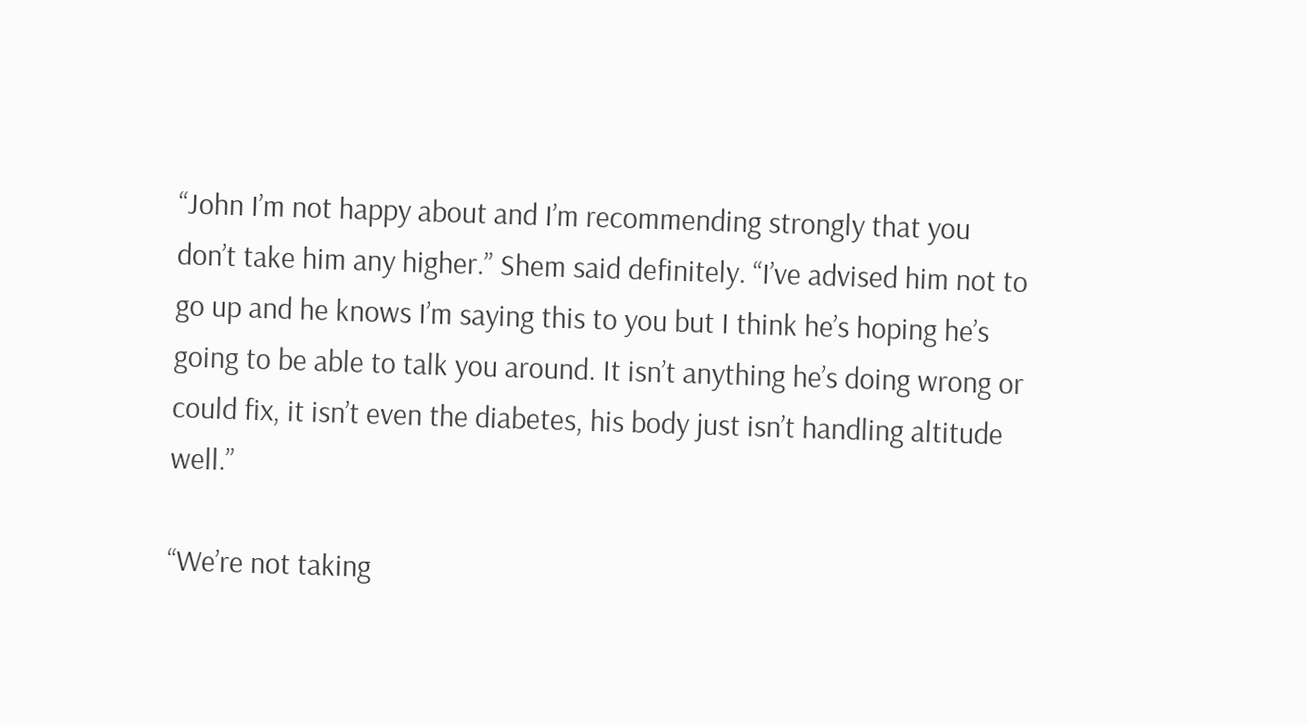“John I’m not happy about and I’m recommending strongly that you don’t take him any higher.” Shem said definitely. “I’ve advised him not to go up and he knows I’m saying this to you but I think he’s hoping he’s going to be able to talk you around. It isn’t anything he’s doing wrong or could fix, it isn’t even the diabetes, his body just isn’t handling altitude well.”

“We’re not taking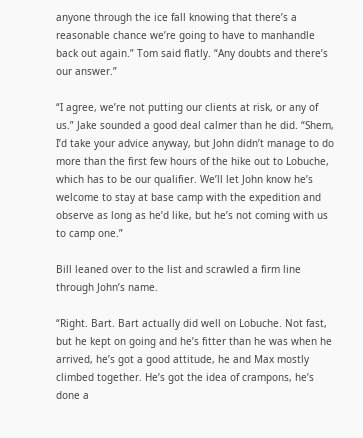anyone through the ice fall knowing that there’s a reasonable chance we’re going to have to manhandle back out again.” Tom said flatly. “Any doubts and there’s our answer.”

“I agree, we’re not putting our clients at risk, or any of us.” Jake sounded a good deal calmer than he did. “Shem, I’d take your advice anyway, but John didn’t manage to do more than the first few hours of the hike out to Lobuche, which has to be our qualifier. We’ll let John know he’s welcome to stay at base camp with the expedition and observe as long as he’d like, but he’s not coming with us to camp one.”

Bill leaned over to the list and scrawled a firm line through John’s name.

“Right. Bart. Bart actually did well on Lobuche. Not fast, but he kept on going and he’s fitter than he was when he arrived, he’s got a good attitude, he and Max mostly climbed together. He’s got the idea of crampons, he’s done a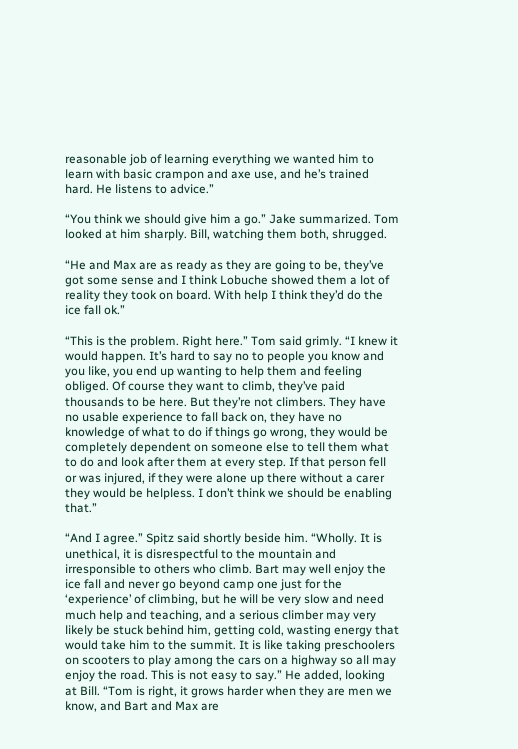reasonable job of learning everything we wanted him to learn with basic crampon and axe use, and he’s trained hard. He listens to advice.”

“You think we should give him a go.” Jake summarized. Tom looked at him sharply. Bill, watching them both, shrugged.

“He and Max are as ready as they are going to be, they’ve got some sense and I think Lobuche showed them a lot of reality they took on board. With help I think they’d do the ice fall ok.”

“This is the problem. Right here.” Tom said grimly. “I knew it would happen. It’s hard to say no to people you know and you like, you end up wanting to help them and feeling obliged. Of course they want to climb, they’ve paid thousands to be here. But they’re not climbers. They have no usable experience to fall back on, they have no knowledge of what to do if things go wrong, they would be completely dependent on someone else to tell them what to do and look after them at every step. If that person fell or was injured, if they were alone up there without a carer they would be helpless. I don’t think we should be enabling that.”

“And I agree.” Spitz said shortly beside him. “Wholly. It is unethical, it is disrespectful to the mountain and irresponsible to others who climb. Bart may well enjoy the ice fall and never go beyond camp one just for the ‘experience’ of climbing, but he will be very slow and need much help and teaching, and a serious climber may very likely be stuck behind him, getting cold, wasting energy that would take him to the summit. It is like taking preschoolers on scooters to play among the cars on a highway so all may enjoy the road. This is not easy to say.” He added, looking at Bill. “Tom is right, it grows harder when they are men we know, and Bart and Max are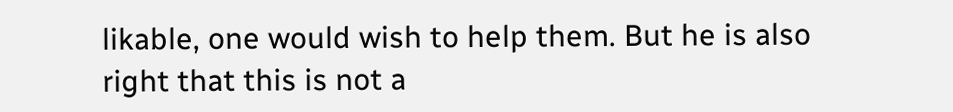likable, one would wish to help them. But he is also right that this is not a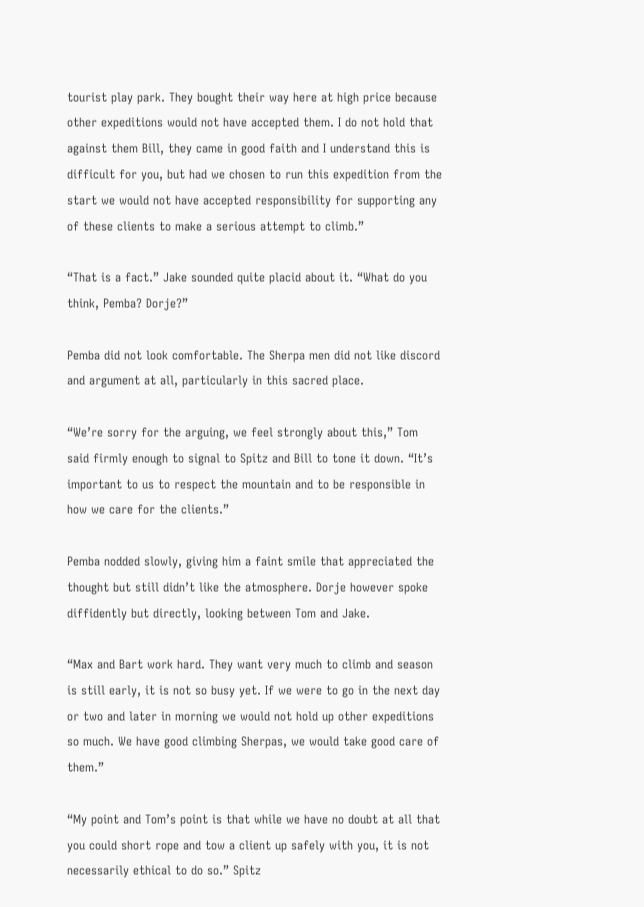tourist play park. They bought their way here at high price because other expeditions would not have accepted them. I do not hold that against them Bill, they came in good faith and I understand this is difficult for you, but had we chosen to run this expedition from the start we would not have accepted responsibility for supporting any of these clients to make a serious attempt to climb.”

“That is a fact.” Jake sounded quite placid about it. “What do you think, Pemba? Dorje?”

Pemba did not look comfortable. The Sherpa men did not like discord and argument at all, particularly in this sacred place.

“We’re sorry for the arguing, we feel strongly about this,” Tom said firmly enough to signal to Spitz and Bill to tone it down. “It’s important to us to respect the mountain and to be responsible in how we care for the clients.”

Pemba nodded slowly, giving him a faint smile that appreciated the thought but still didn’t like the atmosphere. Dorje however spoke diffidently but directly, looking between Tom and Jake.

“Max and Bart work hard. They want very much to climb and season is still early, it is not so busy yet. If we were to go in the next day or two and later in morning we would not hold up other expeditions so much. We have good climbing Sherpas, we would take good care of them.”

“My point and Tom’s point is that while we have no doubt at all that you could short rope and tow a client up safely with you, it is not necessarily ethical to do so.” Spitz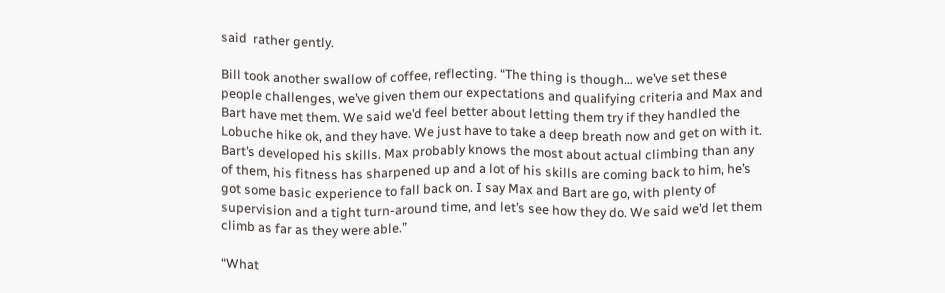said  rather gently.

Bill took another swallow of coffee, reflecting. “The thing is though… we’ve set these people challenges, we’ve given them our expectations and qualifying criteria and Max and Bart have met them. We said we’d feel better about letting them try if they handled the Lobuche hike ok, and they have. We just have to take a deep breath now and get on with it. Bart’s developed his skills. Max probably knows the most about actual climbing than any of them, his fitness has sharpened up and a lot of his skills are coming back to him, he’s got some basic experience to fall back on. I say Max and Bart are go, with plenty of supervision and a tight turn-around time, and let’s see how they do. We said we’d let them climb as far as they were able.”

“What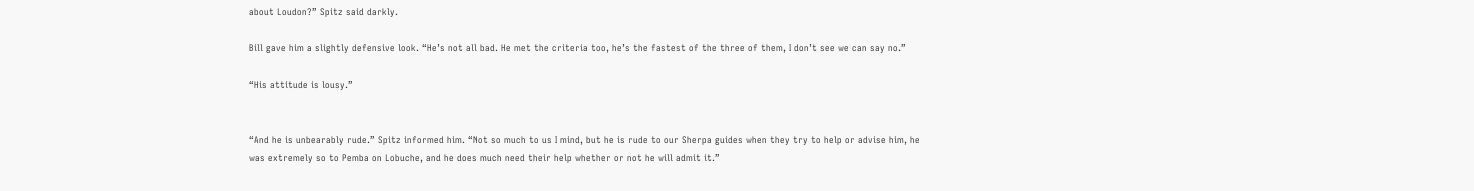about Loudon?” Spitz said darkly.

Bill gave him a slightly defensive look. “He’s not all bad. He met the criteria too, he’s the fastest of the three of them, I don’t see we can say no.”

“His attitude is lousy.”


“And he is unbearably rude.” Spitz informed him. “Not so much to us I mind, but he is rude to our Sherpa guides when they try to help or advise him, he was extremely so to Pemba on Lobuche, and he does much need their help whether or not he will admit it.”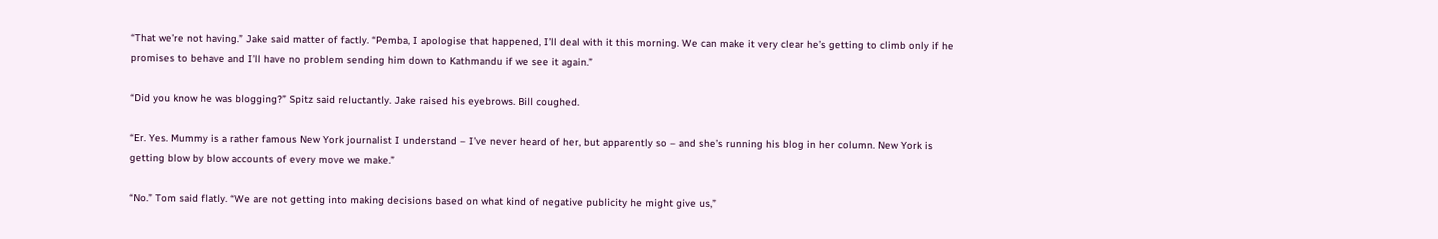“That we’re not having.” Jake said matter of factly. “Pemba, I apologise that happened, I’ll deal with it this morning. We can make it very clear he’s getting to climb only if he promises to behave and I’ll have no problem sending him down to Kathmandu if we see it again.”

“Did you know he was blogging?” Spitz said reluctantly. Jake raised his eyebrows. Bill coughed.

“Er. Yes. Mummy is a rather famous New York journalist I understand – I’ve never heard of her, but apparently so – and she’s running his blog in her column. New York is getting blow by blow accounts of every move we make.”

“No.” Tom said flatly. “We are not getting into making decisions based on what kind of negative publicity he might give us,”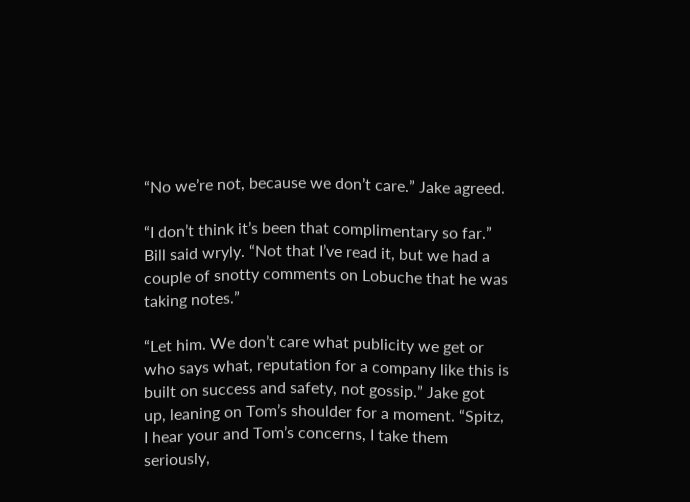“No we’re not, because we don’t care.” Jake agreed.

“I don’t think it’s been that complimentary so far.” Bill said wryly. “Not that I’ve read it, but we had a couple of snotty comments on Lobuche that he was taking notes.”

“Let him. We don’t care what publicity we get or who says what, reputation for a company like this is built on success and safety, not gossip.” Jake got up, leaning on Tom’s shoulder for a moment. “Spitz, I hear your and Tom’s concerns, I take them seriously,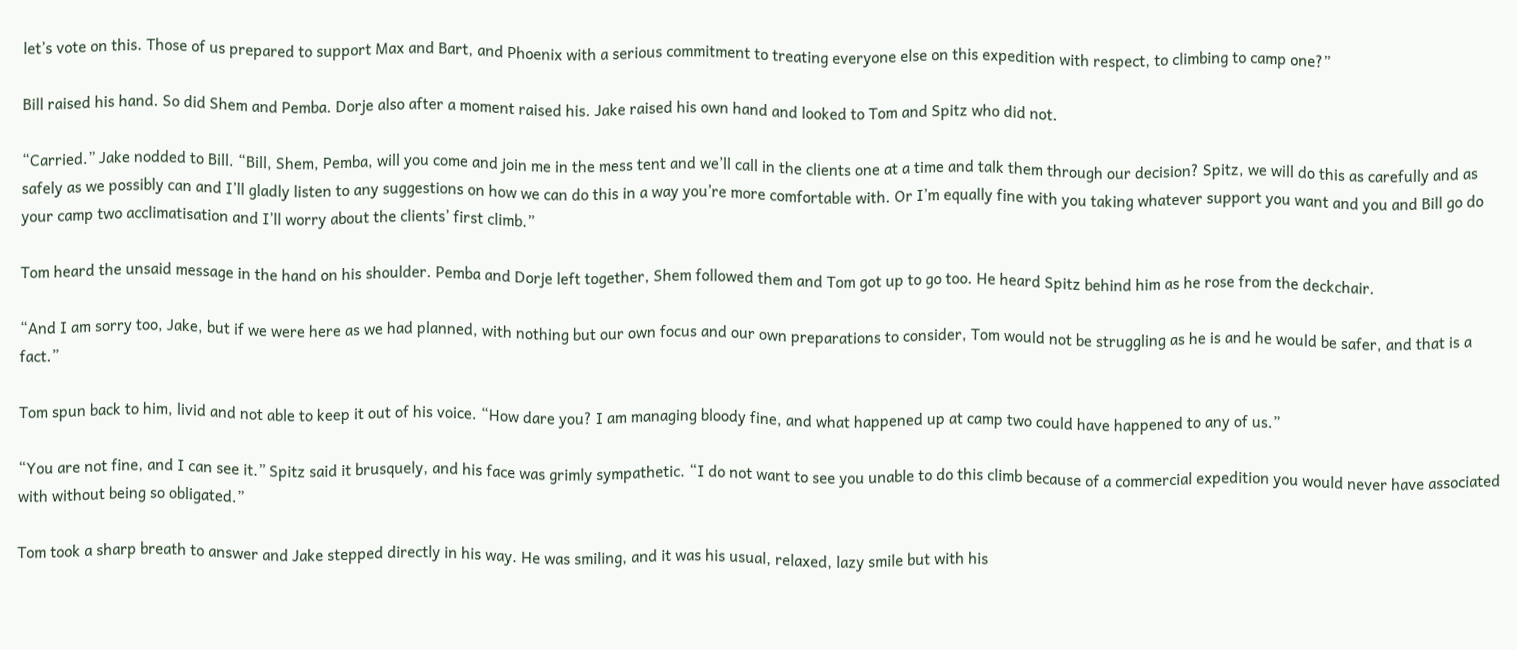let’s vote on this. Those of us prepared to support Max and Bart, and Phoenix with a serious commitment to treating everyone else on this expedition with respect, to climbing to camp one?”

Bill raised his hand. So did Shem and Pemba. Dorje also after a moment raised his. Jake raised his own hand and looked to Tom and Spitz who did not.

“Carried.” Jake nodded to Bill. “Bill, Shem, Pemba, will you come and join me in the mess tent and we’ll call in the clients one at a time and talk them through our decision? Spitz, we will do this as carefully and as safely as we possibly can and I’ll gladly listen to any suggestions on how we can do this in a way you’re more comfortable with. Or I’m equally fine with you taking whatever support you want and you and Bill go do your camp two acclimatisation and I’ll worry about the clients’ first climb.”

Tom heard the unsaid message in the hand on his shoulder. Pemba and Dorje left together, Shem followed them and Tom got up to go too. He heard Spitz behind him as he rose from the deckchair.

“And I am sorry too, Jake, but if we were here as we had planned, with nothing but our own focus and our own preparations to consider, Tom would not be struggling as he is and he would be safer, and that is a fact.”

Tom spun back to him, livid and not able to keep it out of his voice. “How dare you? I am managing bloody fine, and what happened up at camp two could have happened to any of us.”

“You are not fine, and I can see it.” Spitz said it brusquely, and his face was grimly sympathetic. “I do not want to see you unable to do this climb because of a commercial expedition you would never have associated with without being so obligated.”

Tom took a sharp breath to answer and Jake stepped directly in his way. He was smiling, and it was his usual, relaxed, lazy smile but with his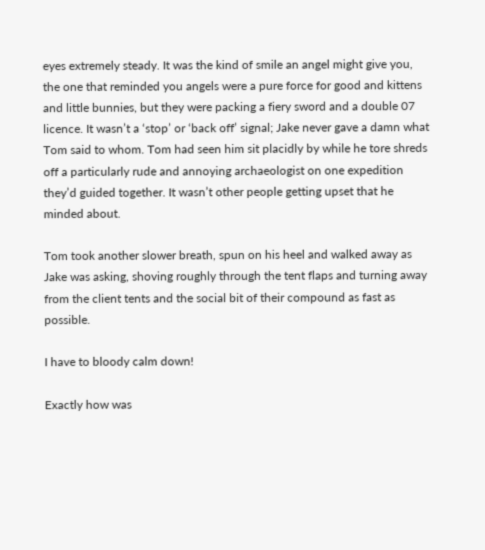eyes extremely steady. It was the kind of smile an angel might give you, the one that reminded you angels were a pure force for good and kittens and little bunnies, but they were packing a fiery sword and a double 07 licence. It wasn’t a ‘stop’ or ‘back off’ signal; Jake never gave a damn what Tom said to whom. Tom had seen him sit placidly by while he tore shreds off a particularly rude and annoying archaeologist on one expedition they’d guided together. It wasn’t other people getting upset that he minded about.

Tom took another slower breath, spun on his heel and walked away as Jake was asking, shoving roughly through the tent flaps and turning away from the client tents and the social bit of their compound as fast as possible.

I have to bloody calm down!

Exactly how was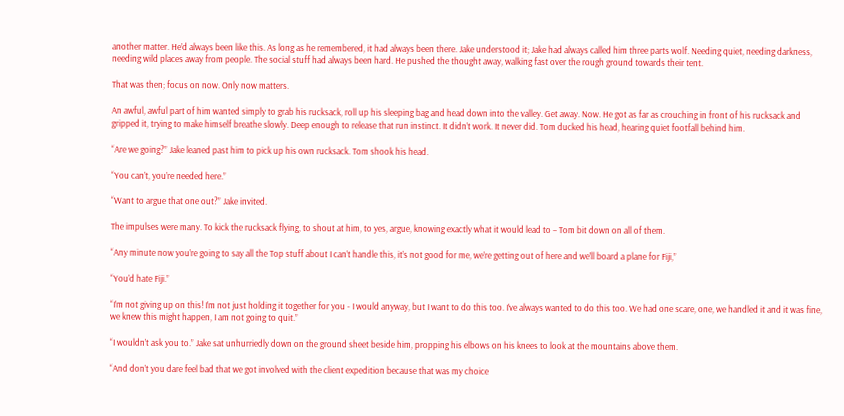another matter. He’d always been like this. As long as he remembered, it had always been there. Jake understood it; Jake had always called him three parts wolf. Needing quiet, needing darkness, needing wild places away from people. The social stuff had always been hard. He pushed the thought away, walking fast over the rough ground towards their tent.

That was then; focus on now. Only now matters.

An awful, awful part of him wanted simply to grab his rucksack, roll up his sleeping bag and head down into the valley. Get away. Now. He got as far as crouching in front of his rucksack and gripped it, trying to make himself breathe slowly. Deep enough to release that run instinct. It didn’t work. It never did. Tom ducked his head, hearing quiet footfall behind him.

“Are we going?” Jake leaned past him to pick up his own rucksack. Tom shook his head.

“You can’t, you’re needed here.”

“Want to argue that one out?” Jake invited.

The impulses were many. To kick the rucksack flying, to shout at him, to yes, argue, knowing exactly what it would lead to – Tom bit down on all of them.

“Any minute now you’re going to say all the Top stuff about I can’t handle this, it’s not good for me, we’re getting out of here and we’ll board a plane for Fiji,”

“You’d hate Fiji.”

“I’m not giving up on this! I’m not just holding it together for you - I would anyway, but I want to do this too. I’ve always wanted to do this too. We had one scare, one, we handled it and it was fine, we knew this might happen, I am not going to quit.”

“I wouldn’t ask you to.” Jake sat unhurriedly down on the ground sheet beside him, propping his elbows on his knees to look at the mountains above them.

“And don’t you dare feel bad that we got involved with the client expedition because that was my choice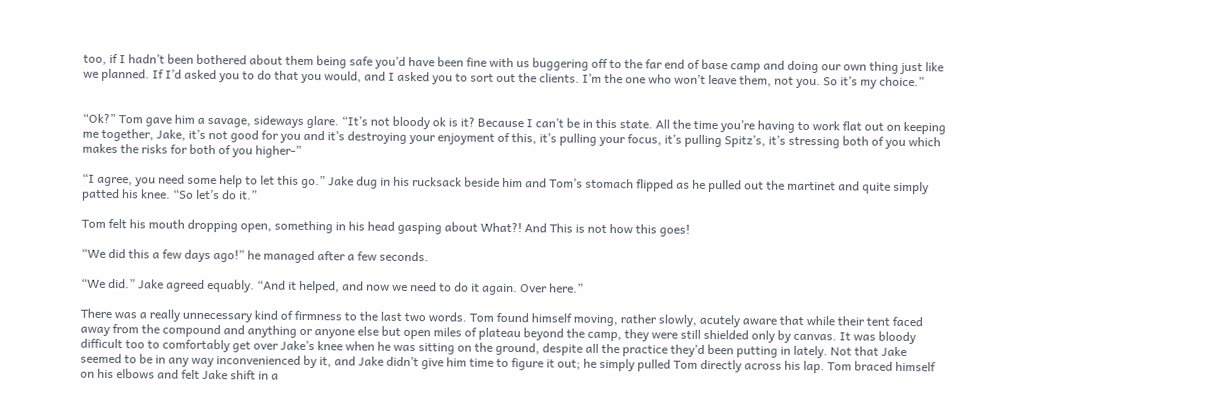too, if I hadn’t been bothered about them being safe you’d have been fine with us buggering off to the far end of base camp and doing our own thing just like we planned. If I’d asked you to do that you would, and I asked you to sort out the clients. I’m the one who won’t leave them, not you. So it’s my choice.”


“Ok?” Tom gave him a savage, sideways glare. “It’s not bloody ok is it? Because I can’t be in this state. All the time you’re having to work flat out on keeping me together, Jake, it’s not good for you and it’s destroying your enjoyment of this, it’s pulling your focus, it’s pulling Spitz’s, it’s stressing both of you which makes the risks for both of you higher-”

“I agree, you need some help to let this go.” Jake dug in his rucksack beside him and Tom’s stomach flipped as he pulled out the martinet and quite simply patted his knee. “So let’s do it.”

Tom felt his mouth dropping open, something in his head gasping about What?! And This is not how this goes!

“We did this a few days ago!” he managed after a few seconds.

“We did.” Jake agreed equably. “And it helped, and now we need to do it again. Over here.”

There was a really unnecessary kind of firmness to the last two words. Tom found himself moving, rather slowly, acutely aware that while their tent faced away from the compound and anything or anyone else but open miles of plateau beyond the camp, they were still shielded only by canvas. It was bloody difficult too to comfortably get over Jake’s knee when he was sitting on the ground, despite all the practice they’d been putting in lately. Not that Jake seemed to be in any way inconvenienced by it, and Jake didn’t give him time to figure it out; he simply pulled Tom directly across his lap. Tom braced himself on his elbows and felt Jake shift in a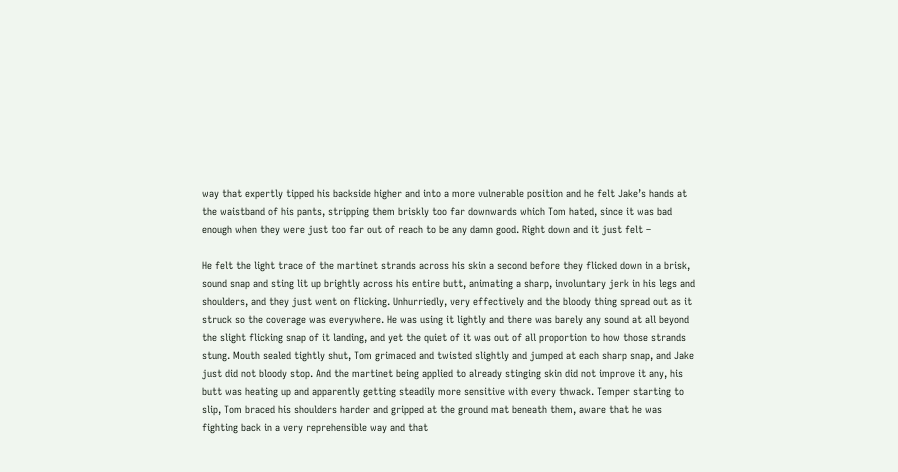way that expertly tipped his backside higher and into a more vulnerable position and he felt Jake’s hands at the waistband of his pants, stripping them briskly too far downwards which Tom hated, since it was bad enough when they were just too far out of reach to be any damn good. Right down and it just felt –

He felt the light trace of the martinet strands across his skin a second before they flicked down in a brisk, sound snap and sting lit up brightly across his entire butt, animating a sharp, involuntary jerk in his legs and shoulders, and they just went on flicking. Unhurriedly, very effectively and the bloody thing spread out as it struck so the coverage was everywhere. He was using it lightly and there was barely any sound at all beyond the slight flicking snap of it landing, and yet the quiet of it was out of all proportion to how those strands stung. Mouth sealed tightly shut, Tom grimaced and twisted slightly and jumped at each sharp snap, and Jake just did not bloody stop. And the martinet being applied to already stinging skin did not improve it any, his butt was heating up and apparently getting steadily more sensitive with every thwack. Temper starting to slip, Tom braced his shoulders harder and gripped at the ground mat beneath them, aware that he was fighting back in a very reprehensible way and that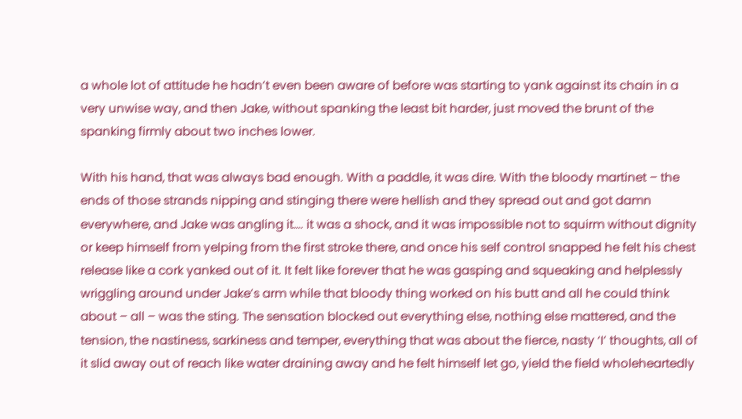a whole lot of attitude he hadn’t even been aware of before was starting to yank against its chain in a very unwise way, and then Jake, without spanking the least bit harder, just moved the brunt of the spanking firmly about two inches lower.

With his hand, that was always bad enough. With a paddle, it was dire. With the bloody martinet – the ends of those strands nipping and stinging there were hellish and they spread out and got damn everywhere, and Jake was angling it…. it was a shock, and it was impossible not to squirm without dignity or keep himself from yelping from the first stroke there, and once his self control snapped he felt his chest release like a cork yanked out of it. It felt like forever that he was gasping and squeaking and helplessly wriggling around under Jake’s arm while that bloody thing worked on his butt and all he could think about – all – was the sting. The sensation blocked out everything else, nothing else mattered, and the tension, the nastiness, sarkiness and temper, everything that was about the fierce, nasty ‘I’ thoughts, all of it slid away out of reach like water draining away and he felt himself let go, yield the field wholeheartedly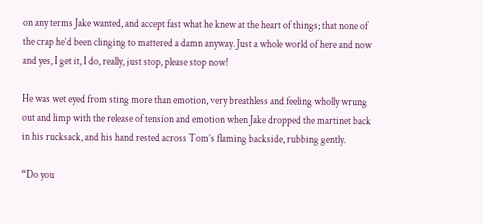on any terms Jake wanted, and accept fast what he knew at the heart of things; that none of the crap he’d been clinging to mattered a damn anyway. Just a whole world of here and now and yes, I get it, I do, really, just stop, please stop now!

He was wet eyed from sting more than emotion, very breathless and feeling wholly wrung out and limp with the release of tension and emotion when Jake dropped the martinet back in his rucksack, and his hand rested across Tom’s flaming backside, rubbing gently.

“Do you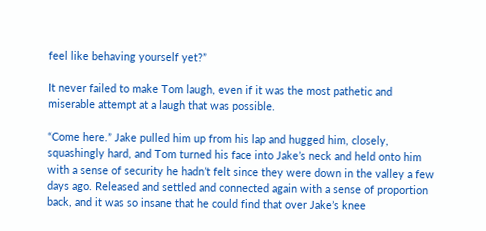feel like behaving yourself yet?”

It never failed to make Tom laugh, even if it was the most pathetic and miserable attempt at a laugh that was possible.

“Come here.” Jake pulled him up from his lap and hugged him, closely, squashingly hard, and Tom turned his face into Jake’s neck and held onto him with a sense of security he hadn’t felt since they were down in the valley a few days ago. Released and settled and connected again with a sense of proportion back, and it was so insane that he could find that over Jake’s knee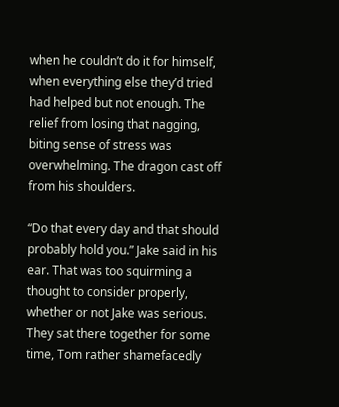when he couldn’t do it for himself, when everything else they’d tried had helped but not enough. The relief from losing that nagging, biting sense of stress was overwhelming. The dragon cast off from his shoulders.

“Do that every day and that should probably hold you.” Jake said in his ear. That was too squirming a thought to consider properly, whether or not Jake was serious. They sat there together for some time, Tom rather shamefacedly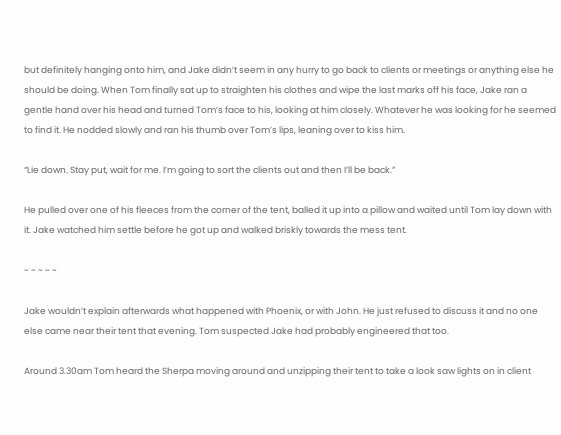but definitely hanging onto him, and Jake didn’t seem in any hurry to go back to clients or meetings or anything else he should be doing. When Tom finally sat up to straighten his clothes and wipe the last marks off his face, Jake ran a gentle hand over his head and turned Tom’s face to his, looking at him closely. Whatever he was looking for he seemed to find it. He nodded slowly and ran his thumb over Tom’s lips, leaning over to kiss him.

“Lie down. Stay put, wait for me. I’m going to sort the clients out and then I’ll be back.”

He pulled over one of his fleeces from the corner of the tent, balled it up into a pillow and waited until Tom lay down with it. Jake watched him settle before he got up and walked briskly towards the mess tent.

~ ~ ~ ~ ~

Jake wouldn’t explain afterwards what happened with Phoenix, or with John. He just refused to discuss it and no one else came near their tent that evening. Tom suspected Jake had probably engineered that too.

Around 3.30am Tom heard the Sherpa moving around and unzipping their tent to take a look saw lights on in client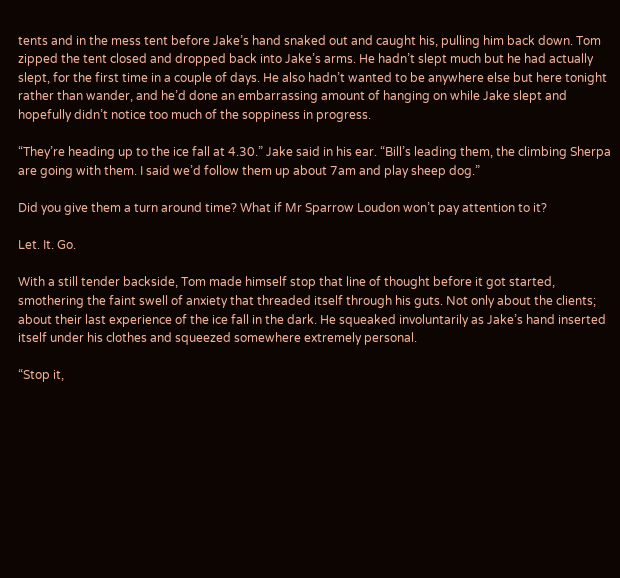tents and in the mess tent before Jake’s hand snaked out and caught his, pulling him back down. Tom zipped the tent closed and dropped back into Jake’s arms. He hadn’t slept much but he had actually slept, for the first time in a couple of days. He also hadn’t wanted to be anywhere else but here tonight rather than wander, and he’d done an embarrassing amount of hanging on while Jake slept and hopefully didn’t notice too much of the soppiness in progress.

“They’re heading up to the ice fall at 4.30.” Jake said in his ear. “Bill’s leading them, the climbing Sherpa are going with them. I said we’d follow them up about 7am and play sheep dog.”

Did you give them a turn around time? What if Mr Sparrow Loudon won’t pay attention to it?

Let. It. Go.

With a still tender backside, Tom made himself stop that line of thought before it got started, smothering the faint swell of anxiety that threaded itself through his guts. Not only about the clients; about their last experience of the ice fall in the dark. He squeaked involuntarily as Jake’s hand inserted itself under his clothes and squeezed somewhere extremely personal.

“Stop it,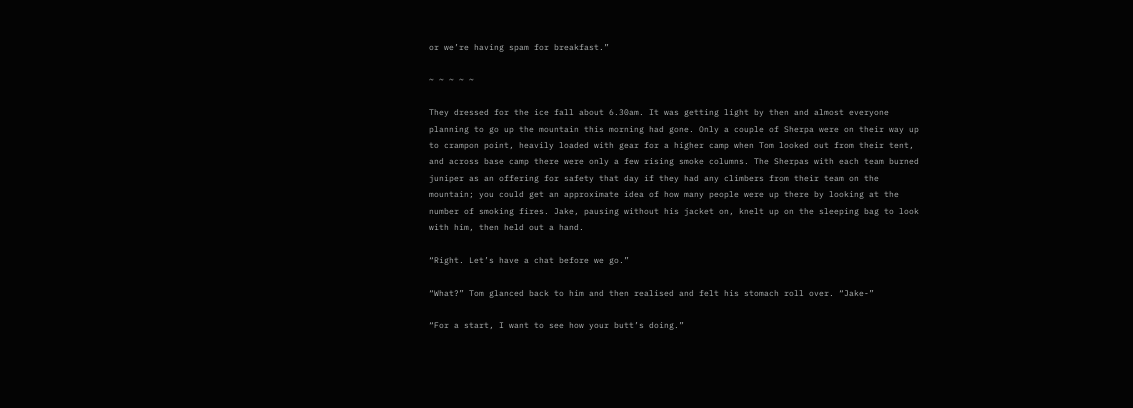or we’re having spam for breakfast.”

~ ~ ~ ~ ~

They dressed for the ice fall about 6.30am. It was getting light by then and almost everyone planning to go up the mountain this morning had gone. Only a couple of Sherpa were on their way up to crampon point, heavily loaded with gear for a higher camp when Tom looked out from their tent, and across base camp there were only a few rising smoke columns. The Sherpas with each team burned juniper as an offering for safety that day if they had any climbers from their team on the mountain; you could get an approximate idea of how many people were up there by looking at the number of smoking fires. Jake, pausing without his jacket on, knelt up on the sleeping bag to look with him, then held out a hand.

“Right. Let’s have a chat before we go.”

“What?” Tom glanced back to him and then realised and felt his stomach roll over. “Jake-”

“For a start, I want to see how your butt’s doing.”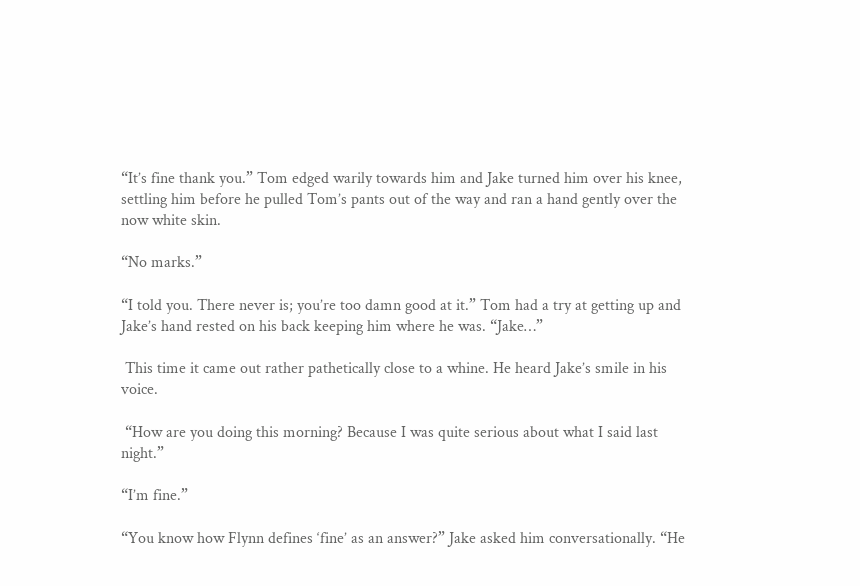“It’s fine thank you.” Tom edged warily towards him and Jake turned him over his knee, settling him before he pulled Tom’s pants out of the way and ran a hand gently over the now white skin.

“No marks.”

“I told you. There never is; you’re too damn good at it.” Tom had a try at getting up and Jake’s hand rested on his back keeping him where he was. “Jake…”

 This time it came out rather pathetically close to a whine. He heard Jake’s smile in his voice.

 “How are you doing this morning? Because I was quite serious about what I said last night.”

“I’m fine.”

“You know how Flynn defines ‘fine’ as an answer?” Jake asked him conversationally. “He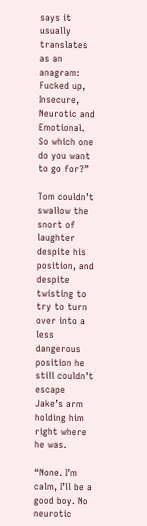says it usually translates as an anagram: Fucked up, Insecure, Neurotic and Emotional. So which one do you want to go for?”

Tom couldn’t swallow the snort of laughter despite his position, and despite twisting to try to turn over into a less dangerous position he still couldn’t escape Jake’s arm holding him right where he was.

“None. I’m calm, I’ll be a good boy. No neurotic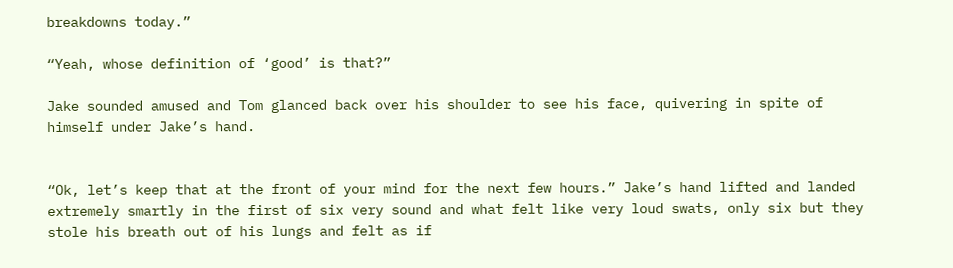breakdowns today.”

“Yeah, whose definition of ‘good’ is that?”

Jake sounded amused and Tom glanced back over his shoulder to see his face, quivering in spite of himself under Jake’s hand.


“Ok, let’s keep that at the front of your mind for the next few hours.” Jake’s hand lifted and landed extremely smartly in the first of six very sound and what felt like very loud swats, only six but they stole his breath out of his lungs and felt as if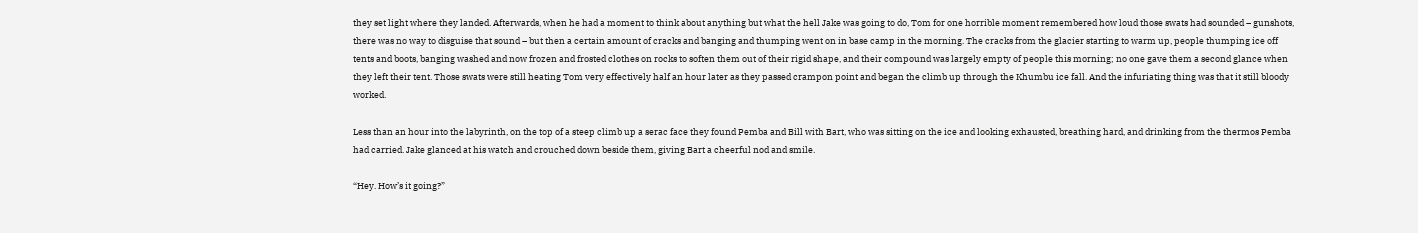they set light where they landed. Afterwards, when he had a moment to think about anything but what the hell Jake was going to do, Tom for one horrible moment remembered how loud those swats had sounded – gunshots, there was no way to disguise that sound – but then a certain amount of cracks and banging and thumping went on in base camp in the morning. The cracks from the glacier starting to warm up, people thumping ice off tents and boots, banging washed and now frozen and frosted clothes on rocks to soften them out of their rigid shape, and their compound was largely empty of people this morning; no one gave them a second glance when they left their tent. Those swats were still heating Tom very effectively half an hour later as they passed crampon point and began the climb up through the Khumbu ice fall. And the infuriating thing was that it still bloody worked.

Less than an hour into the labyrinth, on the top of a steep climb up a serac face they found Pemba and Bill with Bart, who was sitting on the ice and looking exhausted, breathing hard, and drinking from the thermos Pemba had carried. Jake glanced at his watch and crouched down beside them, giving Bart a cheerful nod and smile.

“Hey. How’s it going?”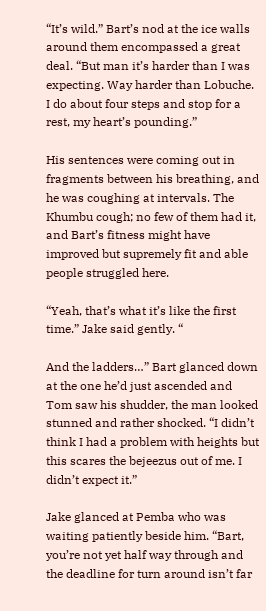“It’s wild.” Bart’s nod at the ice walls around them encompassed a great deal. “But man it’s harder than I was expecting. Way harder than Lobuche. I do about four steps and stop for a rest, my heart’s pounding.”

His sentences were coming out in fragments between his breathing, and he was coughing at intervals. The Khumbu cough; no few of them had it, and Bart’s fitness might have improved but supremely fit and able people struggled here.

“Yeah, that’s what it’s like the first time.” Jake said gently. “

And the ladders…” Bart glanced down at the one he’d just ascended and Tom saw his shudder, the man looked stunned and rather shocked. “I didn’t think I had a problem with heights but this scares the bejeezus out of me. I didn’t expect it.”

Jake glanced at Pemba who was waiting patiently beside him. “Bart, you’re not yet half way through and the deadline for turn around isn’t far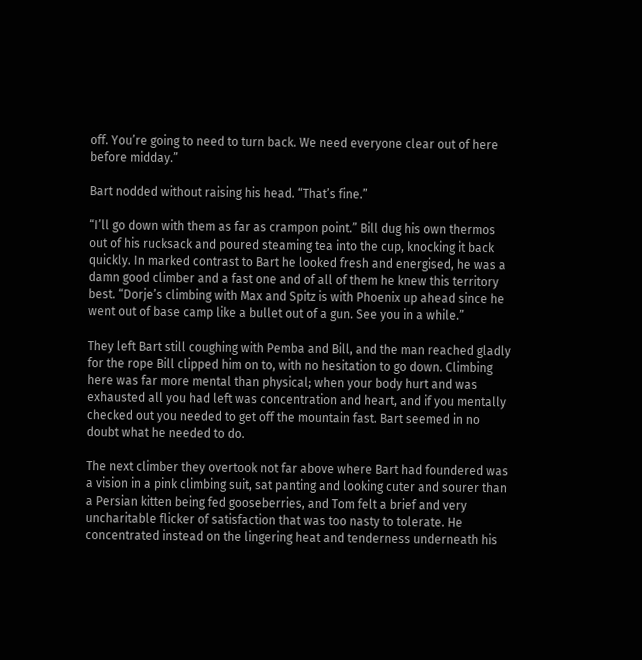off. You’re going to need to turn back. We need everyone clear out of here before midday.”

Bart nodded without raising his head. “That’s fine.”

“I’ll go down with them as far as crampon point.” Bill dug his own thermos out of his rucksack and poured steaming tea into the cup, knocking it back quickly. In marked contrast to Bart he looked fresh and energised, he was a damn good climber and a fast one and of all of them he knew this territory best. “Dorje’s climbing with Max and Spitz is with Phoenix up ahead since he went out of base camp like a bullet out of a gun. See you in a while.”

They left Bart still coughing with Pemba and Bill, and the man reached gladly for the rope Bill clipped him on to, with no hesitation to go down. Climbing here was far more mental than physical; when your body hurt and was exhausted all you had left was concentration and heart, and if you mentally checked out you needed to get off the mountain fast. Bart seemed in no doubt what he needed to do.

The next climber they overtook not far above where Bart had foundered was a vision in a pink climbing suit, sat panting and looking cuter and sourer than a Persian kitten being fed gooseberries, and Tom felt a brief and very uncharitable flicker of satisfaction that was too nasty to tolerate. He concentrated instead on the lingering heat and tenderness underneath his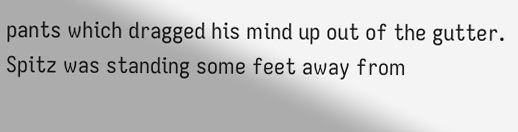pants which dragged his mind up out of the gutter. Spitz was standing some feet away from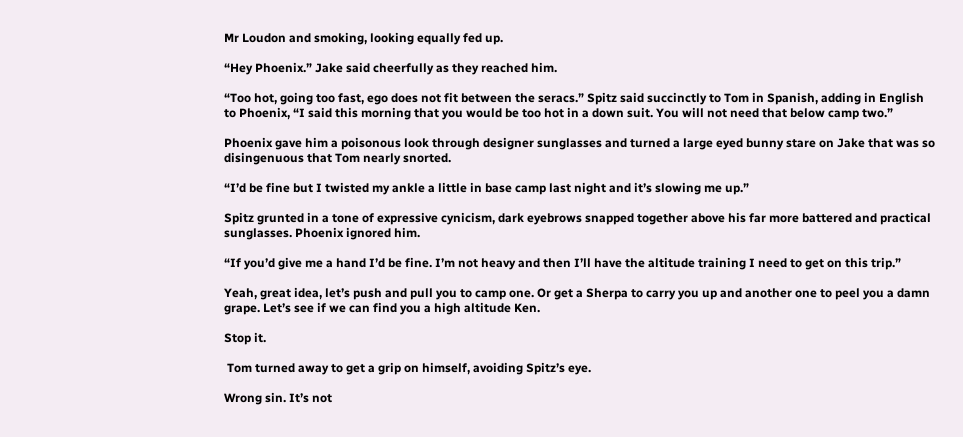Mr Loudon and smoking, looking equally fed up.

“Hey Phoenix.” Jake said cheerfully as they reached him.

“Too hot, going too fast, ego does not fit between the seracs.” Spitz said succinctly to Tom in Spanish, adding in English to Phoenix, “I said this morning that you would be too hot in a down suit. You will not need that below camp two.”

Phoenix gave him a poisonous look through designer sunglasses and turned a large eyed bunny stare on Jake that was so disingenuous that Tom nearly snorted.

“I’d be fine but I twisted my ankle a little in base camp last night and it’s slowing me up.”

Spitz grunted in a tone of expressive cynicism, dark eyebrows snapped together above his far more battered and practical sunglasses. Phoenix ignored him.

“If you’d give me a hand I’d be fine. I’m not heavy and then I’ll have the altitude training I need to get on this trip.”

Yeah, great idea, let’s push and pull you to camp one. Or get a Sherpa to carry you up and another one to peel you a damn grape. Let’s see if we can find you a high altitude Ken.

Stop it.

 Tom turned away to get a grip on himself, avoiding Spitz’s eye.

Wrong sin. It’s not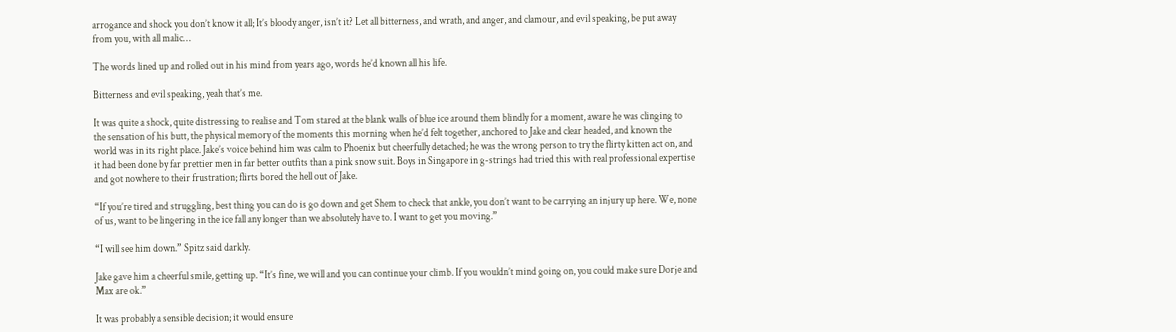arrogance and shock you don’t know it all; It’s bloody anger, isn’t it? Let all bitterness, and wrath, and anger, and clamour, and evil speaking, be put away from you, with all malic…

The words lined up and rolled out in his mind from years ago, words he’d known all his life.

Bitterness and evil speaking, yeah that’s me.

It was quite a shock, quite distressing to realise and Tom stared at the blank walls of blue ice around them blindly for a moment, aware he was clinging to the sensation of his butt, the physical memory of the moments this morning when he’d felt together, anchored to Jake and clear headed, and known the world was in its right place. Jake’s voice behind him was calm to Phoenix but cheerfully detached; he was the wrong person to try the flirty kitten act on, and it had been done by far prettier men in far better outfits than a pink snow suit. Boys in Singapore in g-strings had tried this with real professional expertise and got nowhere to their frustration; flirts bored the hell out of Jake.

“If you’re tired and struggling, best thing you can do is go down and get Shem to check that ankle, you don’t want to be carrying an injury up here. We, none of us, want to be lingering in the ice fall any longer than we absolutely have to. I want to get you moving.”

“I will see him down.” Spitz said darkly.

Jake gave him a cheerful smile, getting up. “It’s fine, we will and you can continue your climb. If you wouldn’t mind going on, you could make sure Dorje and Max are ok.”

It was probably a sensible decision; it would ensure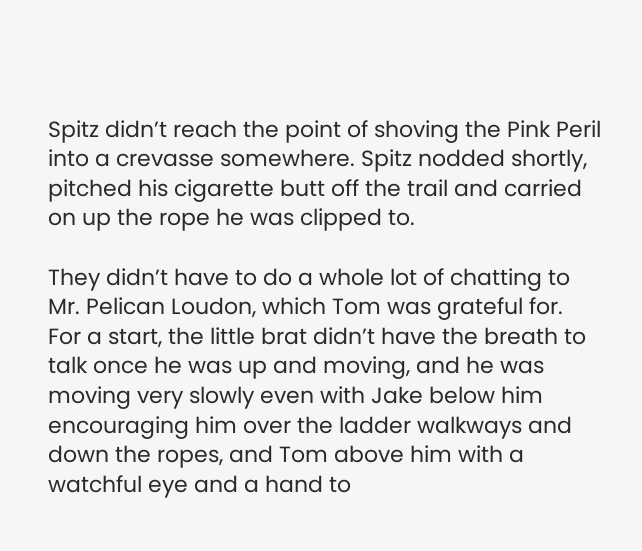Spitz didn’t reach the point of shoving the Pink Peril into a crevasse somewhere. Spitz nodded shortly, pitched his cigarette butt off the trail and carried on up the rope he was clipped to.

They didn’t have to do a whole lot of chatting to Mr. Pelican Loudon, which Tom was grateful for. For a start, the little brat didn’t have the breath to talk once he was up and moving, and he was moving very slowly even with Jake below him encouraging him over the ladder walkways and down the ropes, and Tom above him with a watchful eye and a hand to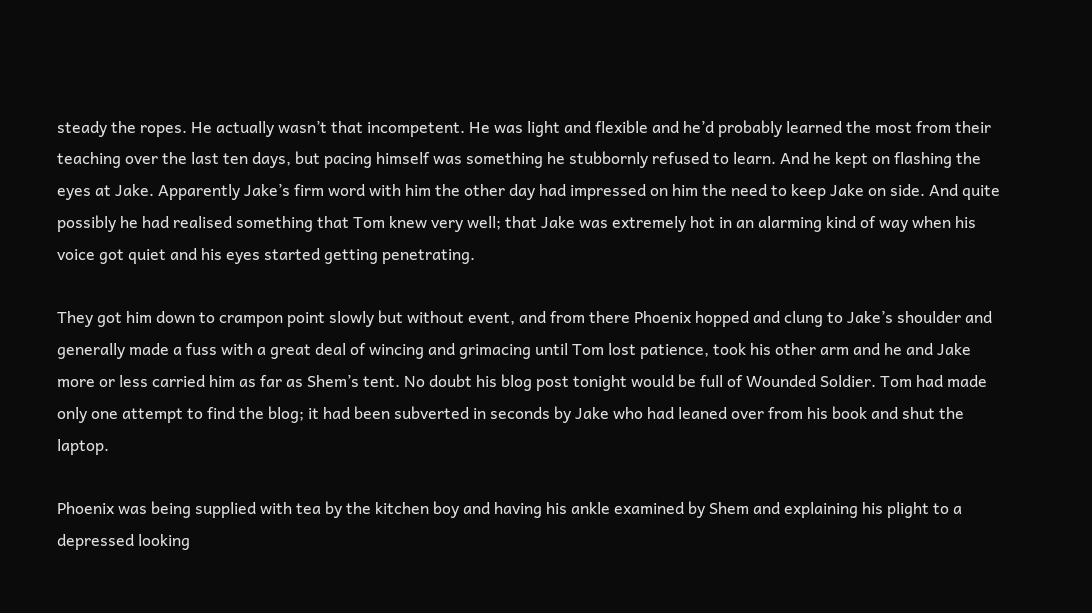steady the ropes. He actually wasn’t that incompetent. He was light and flexible and he’d probably learned the most from their teaching over the last ten days, but pacing himself was something he stubbornly refused to learn. And he kept on flashing the eyes at Jake. Apparently Jake’s firm word with him the other day had impressed on him the need to keep Jake on side. And quite possibly he had realised something that Tom knew very well; that Jake was extremely hot in an alarming kind of way when his voice got quiet and his eyes started getting penetrating.

They got him down to crampon point slowly but without event, and from there Phoenix hopped and clung to Jake’s shoulder and generally made a fuss with a great deal of wincing and grimacing until Tom lost patience, took his other arm and he and Jake more or less carried him as far as Shem’s tent. No doubt his blog post tonight would be full of Wounded Soldier. Tom had made only one attempt to find the blog; it had been subverted in seconds by Jake who had leaned over from his book and shut the laptop.

Phoenix was being supplied with tea by the kitchen boy and having his ankle examined by Shem and explaining his plight to a depressed looking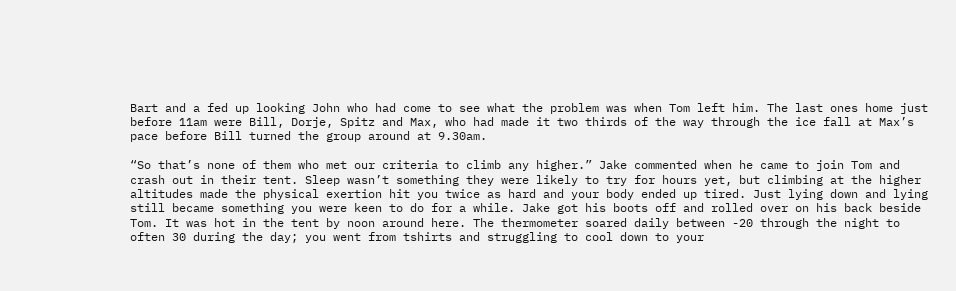Bart and a fed up looking John who had come to see what the problem was when Tom left him. The last ones home just before 11am were Bill, Dorje, Spitz and Max, who had made it two thirds of the way through the ice fall at Max’s pace before Bill turned the group around at 9.30am.

“So that’s none of them who met our criteria to climb any higher.” Jake commented when he came to join Tom and crash out in their tent. Sleep wasn’t something they were likely to try for hours yet, but climbing at the higher altitudes made the physical exertion hit you twice as hard and your body ended up tired. Just lying down and lying still became something you were keen to do for a while. Jake got his boots off and rolled over on his back beside Tom. It was hot in the tent by noon around here. The thermometer soared daily between -20 through the night to often 30 during the day; you went from tshirts and struggling to cool down to your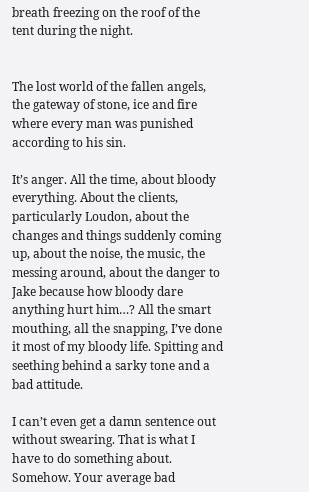breath freezing on the roof of the tent during the night.


The lost world of the fallen angels, the gateway of stone, ice and fire where every man was punished according to his sin.

It’s anger. All the time, about bloody everything. About the clients, particularly Loudon, about the changes and things suddenly coming up, about the noise, the music, the messing around, about the danger to Jake because how bloody dare anything hurt him…? All the smart mouthing, all the snapping, I’ve done it most of my bloody life. Spitting and seething behind a sarky tone and a bad attitude.

I can’t even get a damn sentence out without swearing. That is what I have to do something about. Somehow. Your average bad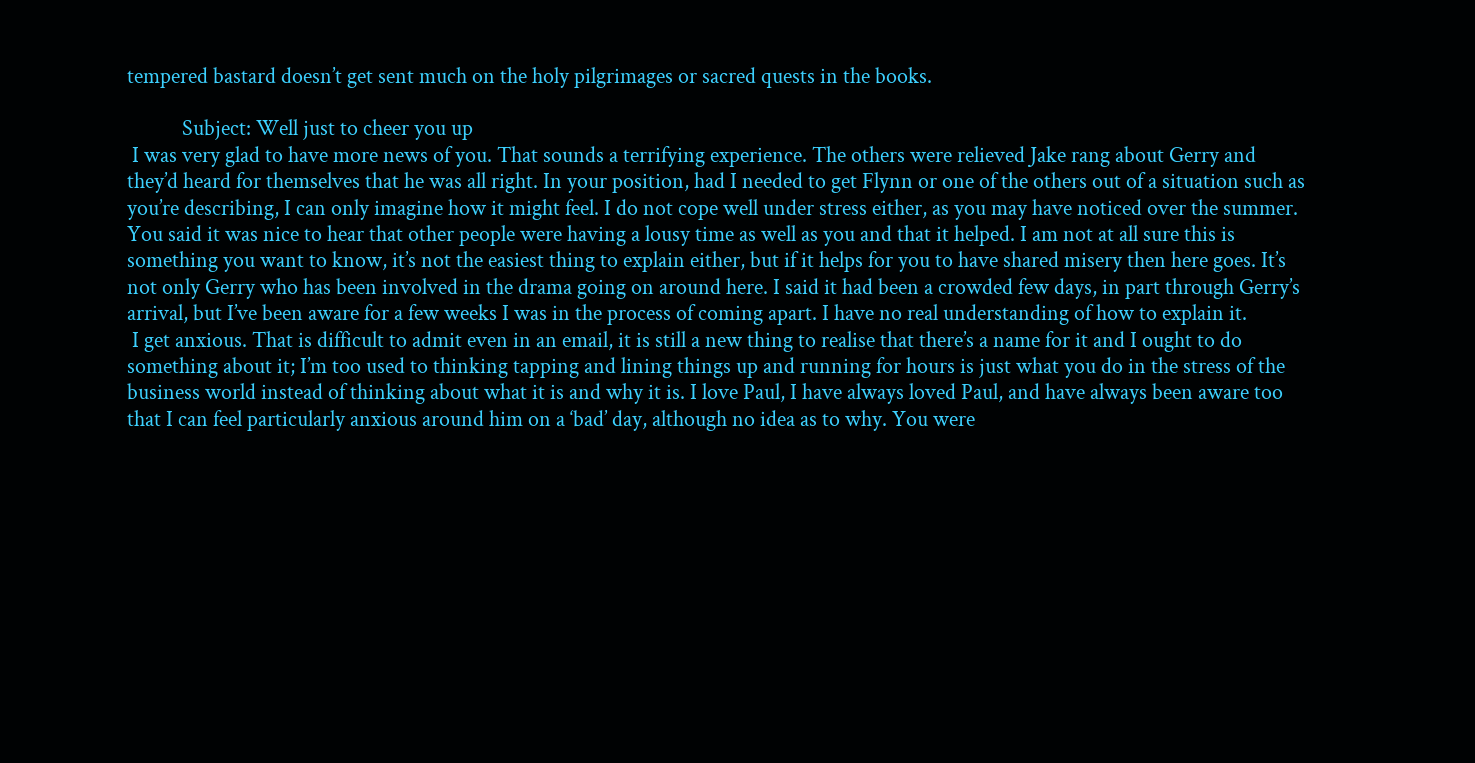tempered bastard doesn’t get sent much on the holy pilgrimages or sacred quests in the books.

           Subject: Well just to cheer you up
 I was very glad to have more news of you. That sounds a terrifying experience. The others were relieved Jake rang about Gerry and they’d heard for themselves that he was all right. In your position, had I needed to get Flynn or one of the others out of a situation such as you’re describing, I can only imagine how it might feel. I do not cope well under stress either, as you may have noticed over the summer.
You said it was nice to hear that other people were having a lousy time as well as you and that it helped. I am not at all sure this is something you want to know, it’s not the easiest thing to explain either, but if it helps for you to have shared misery then here goes. It’s not only Gerry who has been involved in the drama going on around here. I said it had been a crowded few days, in part through Gerry’s arrival, but I’ve been aware for a few weeks I was in the process of coming apart. I have no real understanding of how to explain it.
 I get anxious. That is difficult to admit even in an email, it is still a new thing to realise that there’s a name for it and I ought to do something about it; I’m too used to thinking tapping and lining things up and running for hours is just what you do in the stress of the business world instead of thinking about what it is and why it is. I love Paul, I have always loved Paul, and have always been aware too that I can feel particularly anxious around him on a ‘bad’ day, although no idea as to why. You were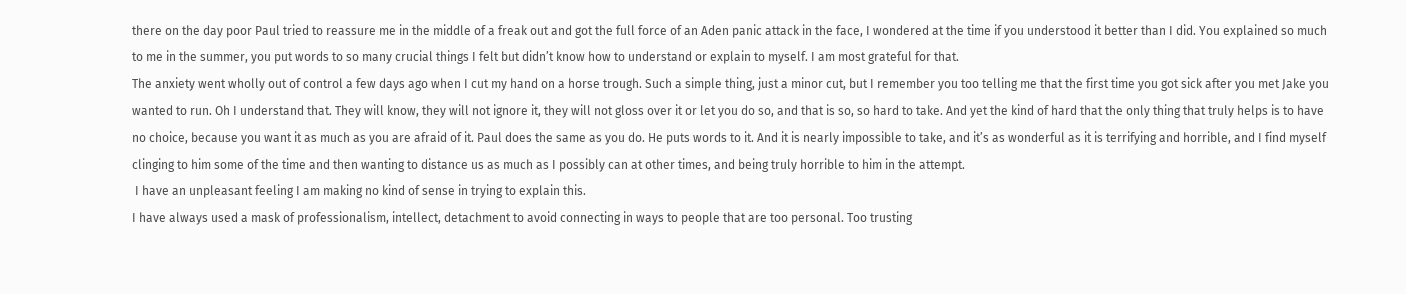there on the day poor Paul tried to reassure me in the middle of a freak out and got the full force of an Aden panic attack in the face, I wondered at the time if you understood it better than I did. You explained so much to me in the summer, you put words to so many crucial things I felt but didn’t know how to understand or explain to myself. I am most grateful for that.
The anxiety went wholly out of control a few days ago when I cut my hand on a horse trough. Such a simple thing, just a minor cut, but I remember you too telling me that the first time you got sick after you met Jake you wanted to run. Oh I understand that. They will know, they will not ignore it, they will not gloss over it or let you do so, and that is so, so hard to take. And yet the kind of hard that the only thing that truly helps is to have no choice, because you want it as much as you are afraid of it. Paul does the same as you do. He puts words to it. And it is nearly impossible to take, and it’s as wonderful as it is terrifying and horrible, and I find myself clinging to him some of the time and then wanting to distance us as much as I possibly can at other times, and being truly horrible to him in the attempt.
 I have an unpleasant feeling I am making no kind of sense in trying to explain this.
I have always used a mask of professionalism, intellect, detachment to avoid connecting in ways to people that are too personal. Too trusting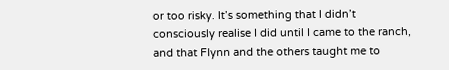or too risky. It’s something that I didn’t consciously realise I did until I came to the ranch, and that Flynn and the others taught me to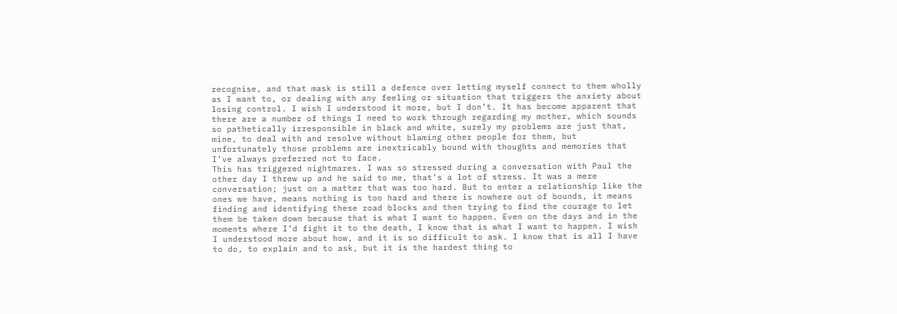recognise, and that mask is still a defence over letting myself connect to them wholly as I want to, or dealing with any feeling or situation that triggers the anxiety about losing control. I wish I understood it more, but I don’t. It has become apparent that there are a number of things I need to work through regarding my mother, which sounds so pathetically irresponsible in black and white, surely my problems are just that, mine, to deal with and resolve without blaming other people for them, but unfortunately those problems are inextricably bound with thoughts and memories that I’ve always preferred not to face.
This has triggered nightmares. I was so stressed during a conversation with Paul the other day I threw up and he said to me, that’s a lot of stress. It was a mere conversation; just on a matter that was too hard. But to enter a relationship like the ones we have, means nothing is too hard and there is nowhere out of bounds, it means finding and identifying these road blocks and then trying to find the courage to let them be taken down because that is what I want to happen. Even on the days and in the moments where I’d fight it to the death, I know that is what I want to happen. I wish I understood more about how, and it is so difficult to ask. I know that is all I have to do, to explain and to ask, but it is the hardest thing to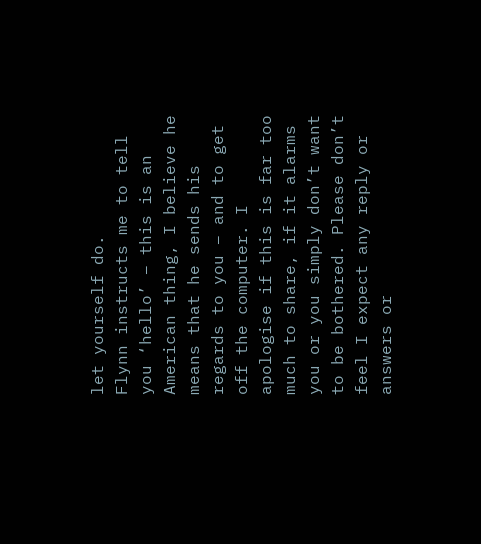let yourself do.
Flynn instructs me to tell you ‘hello’ – this is an American thing, I believe he means that he sends his regards to you – and to get off the computer. I apologise if this is far too much to share, if it alarms you or you simply don’t want to be bothered. Please don’t feel I expect any reply or answers or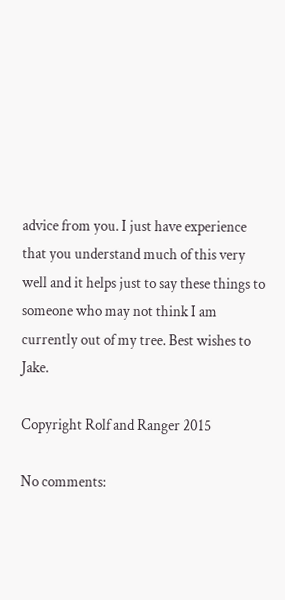advice from you. I just have experience that you understand much of this very well and it helps just to say these things to someone who may not think I am currently out of my tree. Best wishes to Jake.

Copyright Rolf and Ranger 2015

No comments: